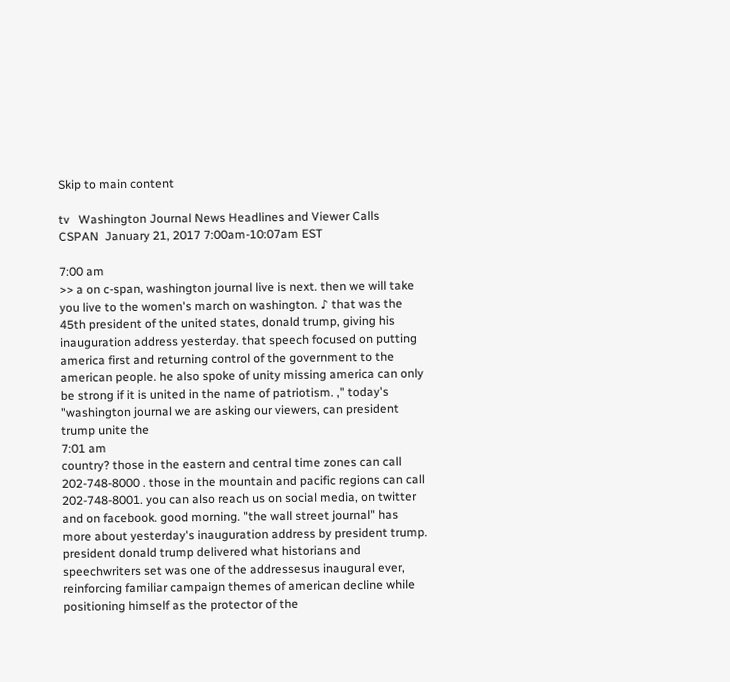Skip to main content

tv   Washington Journal News Headlines and Viewer Calls  CSPAN  January 21, 2017 7:00am-10:07am EST

7:00 am
>> a on c-span, washington journal live is next. then we will take you live to the women's march on washington. ♪ that was the 45th president of the united states, donald trump, giving his inauguration address yesterday. that speech focused on putting america first and returning control of the government to the american people. he also spoke of unity missing america can only be strong if it is united in the name of patriotism. ," today's "washington journal we are asking our viewers, can president trump unite the
7:01 am
country? those in the eastern and central time zones can call 202-748-8000 . those in the mountain and pacific regions can call 202-748-8001. you can also reach us on social media, on twitter and on facebook. good morning. "the wall street journal" has more about yesterday's inauguration address by president trump. president donald trump delivered what historians and speechwriters set was one of the addressesus inaugural ever, reinforcing familiar campaign themes of american decline while positioning himself as the protector of the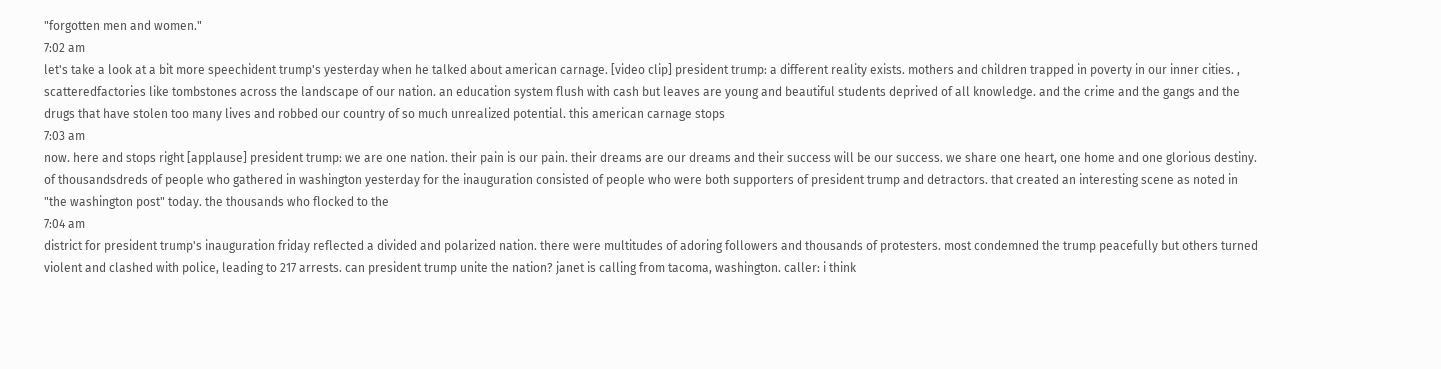"forgotten men and women."
7:02 am
let's take a look at a bit more speechident trump's yesterday when he talked about american carnage. [video clip] president trump: a different reality exists. mothers and children trapped in poverty in our inner cities. , scatteredfactories like tombstones across the landscape of our nation. an education system flush with cash but leaves are young and beautiful students deprived of all knowledge. and the crime and the gangs and the drugs that have stolen too many lives and robbed our country of so much unrealized potential. this american carnage stops
7:03 am
now. here and stops right [applause] president trump: we are one nation. their pain is our pain. their dreams are our dreams and their success will be our success. we share one heart, one home and one glorious destiny. of thousandsdreds of people who gathered in washington yesterday for the inauguration consisted of people who were both supporters of president trump and detractors. that created an interesting scene as noted in "the washington post" today. the thousands who flocked to the
7:04 am
district for president trump's inauguration friday reflected a divided and polarized nation. there were multitudes of adoring followers and thousands of protesters. most condemned the trump peacefully but others turned violent and clashed with police, leading to 217 arrests. can president trump unite the nation? janet is calling from tacoma, washington. caller: i think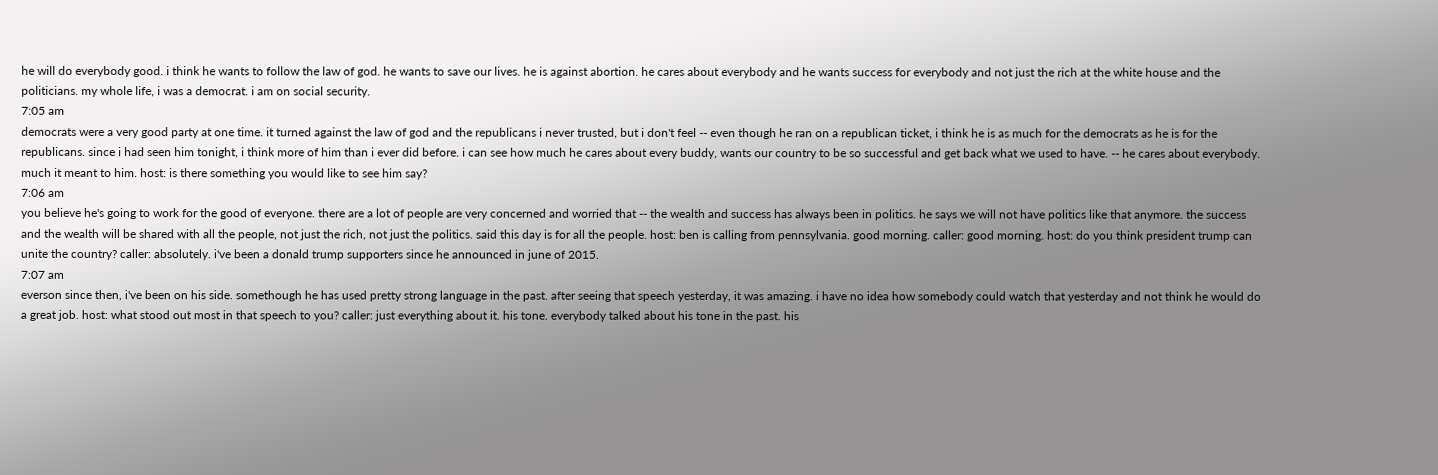he will do everybody good. i think he wants to follow the law of god. he wants to save our lives. he is against abortion. he cares about everybody and he wants success for everybody and not just the rich at the white house and the politicians. my whole life, i was a democrat. i am on social security.
7:05 am
democrats were a very good party at one time. it turned against the law of god and the republicans i never trusted, but i don't feel -- even though he ran on a republican ticket, i think he is as much for the democrats as he is for the republicans. since i had seen him tonight, i think more of him than i ever did before. i can see how much he cares about every buddy, wants our country to be so successful and get back what we used to have. -- he cares about everybody. much it meant to him. host: is there something you would like to see him say?
7:06 am
you believe he's going to work for the good of everyone. there are a lot of people are very concerned and worried that -- the wealth and success has always been in politics. he says we will not have politics like that anymore. the success and the wealth will be shared with all the people, not just the rich, not just the politics. said this day is for all the people. host: ben is calling from pennsylvania. good morning. caller: good morning. host: do you think president trump can unite the country? caller: absolutely. i've been a donald trump supporters since he announced in june of 2015.
7:07 am
everson since then, i've been on his side. somethough he has used pretty strong language in the past. after seeing that speech yesterday, it was amazing. i have no idea how somebody could watch that yesterday and not think he would do a great job. host: what stood out most in that speech to you? caller: just everything about it. his tone. everybody talked about his tone in the past. his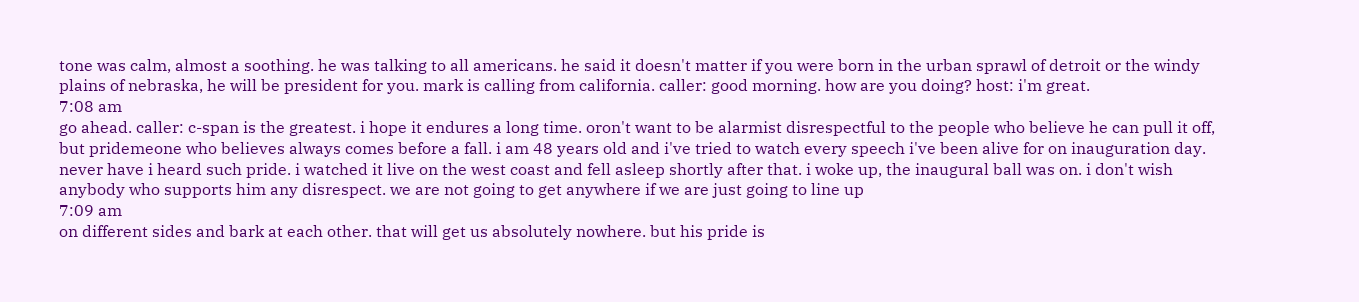tone was calm, almost a soothing. he was talking to all americans. he said it doesn't matter if you were born in the urban sprawl of detroit or the windy plains of nebraska, he will be president for you. mark is calling from california. caller: good morning. how are you doing? host: i'm great.
7:08 am
go ahead. caller: c-span is the greatest. i hope it endures a long time. oron't want to be alarmist disrespectful to the people who believe he can pull it off, but pridemeone who believes always comes before a fall. i am 48 years old and i've tried to watch every speech i've been alive for on inauguration day. never have i heard such pride. i watched it live on the west coast and fell asleep shortly after that. i woke up, the inaugural ball was on. i don't wish anybody who supports him any disrespect. we are not going to get anywhere if we are just going to line up
7:09 am
on different sides and bark at each other. that will get us absolutely nowhere. but his pride is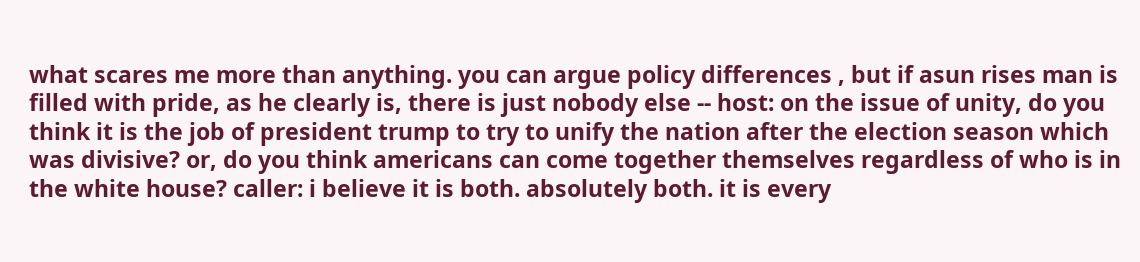what scares me more than anything. you can argue policy differences , but if asun rises man is filled with pride, as he clearly is, there is just nobody else -- host: on the issue of unity, do you think it is the job of president trump to try to unify the nation after the election season which was divisive? or, do you think americans can come together themselves regardless of who is in the white house? caller: i believe it is both. absolutely both. it is every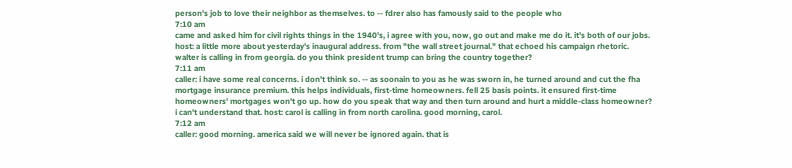person's job to love their neighbor as themselves. to -- fdrer also has famously said to the people who
7:10 am
came and asked him for civil rights things in the 1940's, i agree with you, now, go out and make me do it. it's both of our jobs. host: a little more about yesterday's inaugural address. from "the wall street journal." that echoed his campaign rhetoric. walter is calling in from georgia. do you think president trump can bring the country together?
7:11 am
caller: i have some real concerns. i don't think so. -- as soonain to you as he was sworn in, he turned around and cut the fha mortgage insurance premium. this helps individuals, first-time homeowners. fell 25 basis points. it ensured first-time homeowners' mortgages won't go up. how do you speak that way and then turn around and hurt a middle-class homeowner? i can't understand that. host: carol is calling in from north carolina. good morning, carol.
7:12 am
caller: good morning. america said we will never be ignored again. that is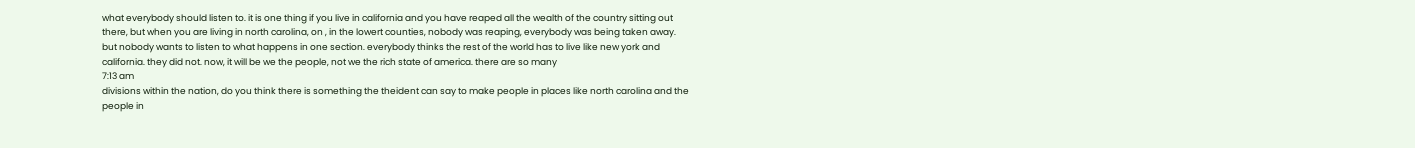what everybody should listen to. it is one thing if you live in california and you have reaped all the wealth of the country sitting out there, but when you are living in north carolina, on , in the lowert counties, nobody was reaping, everybody was being taken away. but nobody wants to listen to what happens in one section. everybody thinks the rest of the world has to live like new york and california. they did not. now, it will be we the people, not we the rich state of america. there are so many
7:13 am
divisions within the nation, do you think there is something the theident can say to make people in places like north carolina and the people in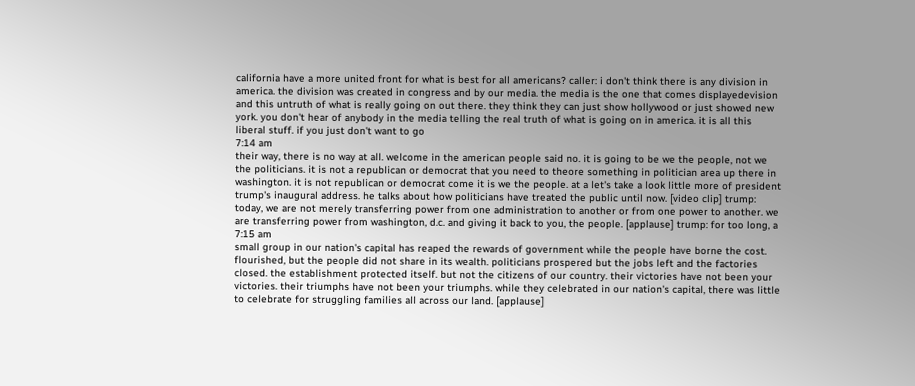california have a more united front for what is best for all americans? caller: i don't think there is any division in america. the division was created in congress and by our media. the media is the one that comes displayedevision and this untruth of what is really going on out there. they think they can just show hollywood or just showed new york. you don't hear of anybody in the media telling the real truth of what is going on in america. it is all this liberal stuff. if you just don't want to go
7:14 am
their way, there is no way at all. welcome in the american people said no. it is going to be we the people, not we the politicians. it is not a republican or democrat that you need to theore something in politician area up there in washington. it is not republican or democrat come it is we the people. at a let's take a look little more of president trump's inaugural address. he talks about how politicians have treated the public until now. [video clip] trump: today, we are not merely transferring power from one administration to another or from one power to another. we are transferring power from washington, d.c. and giving it back to you, the people. [applause] trump: for too long, a
7:15 am
small group in our nation's capital has reaped the rewards of government while the people have borne the cost. flourished, but the people did not share in its wealth. politicians prospered but the jobs left and the factories closed. the establishment protected itself. but not the citizens of our country. their victories have not been your victories. their triumphs have not been your triumphs. while they celebrated in our nation's capital, there was little to celebrate for struggling families all across our land. [applause]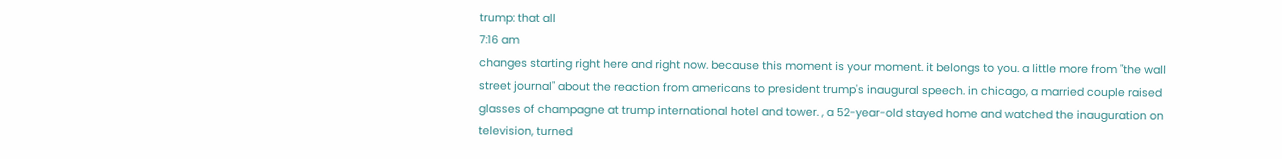trump: that all
7:16 am
changes starting right here and right now. because this moment is your moment. it belongs to you. a little more from "the wall street journal" about the reaction from americans to president trump's inaugural speech. in chicago, a married couple raised glasses of champagne at trump international hotel and tower. , a 52-year-old stayed home and watched the inauguration on television, turned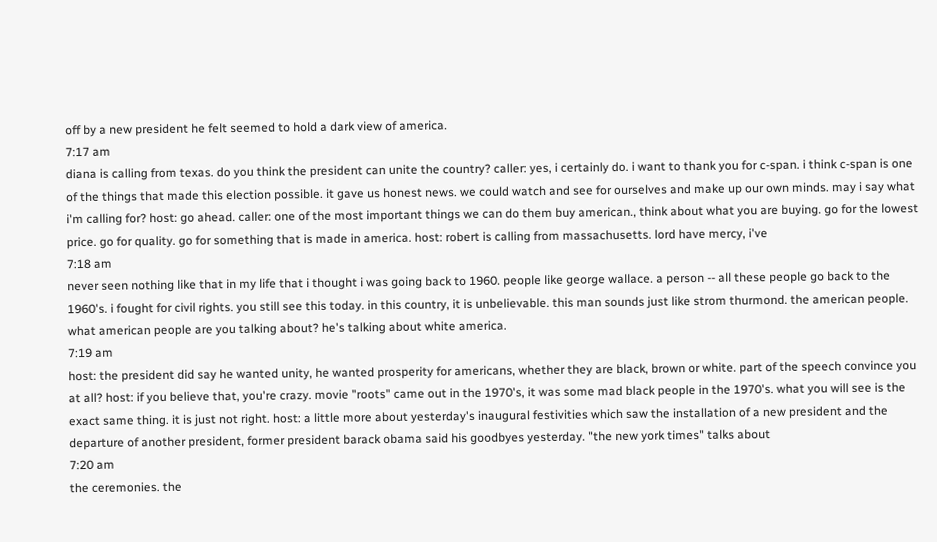off by a new president he felt seemed to hold a dark view of america.
7:17 am
diana is calling from texas. do you think the president can unite the country? caller: yes, i certainly do. i want to thank you for c-span. i think c-span is one of the things that made this election possible. it gave us honest news. we could watch and see for ourselves and make up our own minds. may i say what i'm calling for? host: go ahead. caller: one of the most important things we can do them buy american., think about what you are buying. go for the lowest price. go for quality. go for something that is made in america. host: robert is calling from massachusetts. lord have mercy, i've
7:18 am
never seen nothing like that in my life that i thought i was going back to 1960. people like george wallace. a person -- all these people go back to the 1960's. i fought for civil rights. you still see this today. in this country, it is unbelievable. this man sounds just like strom thurmond. the american people. what american people are you talking about? he's talking about white america.
7:19 am
host: the president did say he wanted unity, he wanted prosperity for americans, whether they are black, brown or white. part of the speech convince you at all? host: if you believe that, you're crazy. movie "roots" came out in the 1970's, it was some mad black people in the 1970's. what you will see is the exact same thing. it is just not right. host: a little more about yesterday's inaugural festivities which saw the installation of a new president and the departure of another president, former president barack obama said his goodbyes yesterday. "the new york times" talks about
7:20 am
the ceremonies. the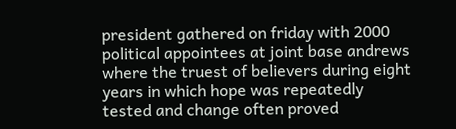president gathered on friday with 2000 political appointees at joint base andrews where the truest of believers during eight years in which hope was repeatedly tested and change often proved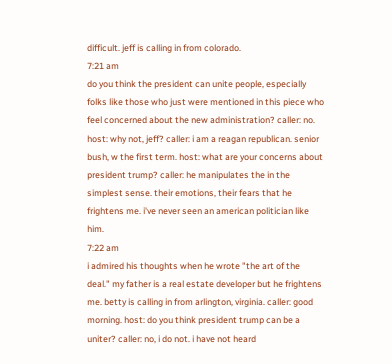difficult. jeff is calling in from colorado.
7:21 am
do you think the president can unite people, especially folks like those who just were mentioned in this piece who feel concerned about the new administration? caller: no. host: why not, jeff? caller: i am a reagan republican. senior bush, w the first term. host: what are your concerns about president trump? caller: he manipulates the in the simplest sense. their emotions, their fears that he frightens me. i've never seen an american politician like him.
7:22 am
i admired his thoughts when he wrote "the art of the deal." my father is a real estate developer but he frightens me. betty is calling in from arlington, virginia. caller: good morning. host: do you think president trump can be a uniter? caller: no, i do not. i have not heard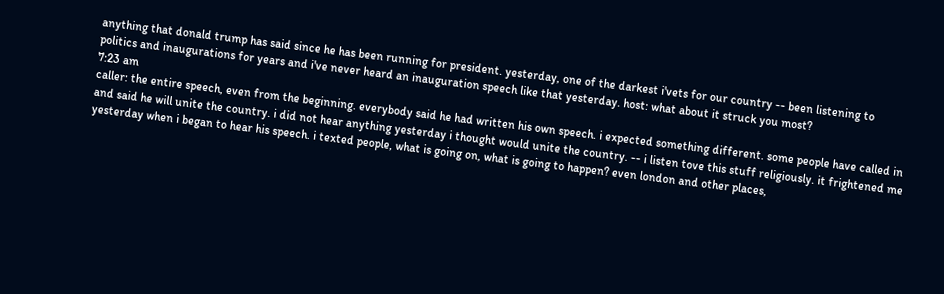anything that donald trump has said since he has been running for president. yesterday, one of the darkest i'vets for our country -- been listening to politics and inaugurations for years and i've never heard an inauguration speech like that yesterday. host: what about it struck you most?
7:23 am
caller: the entire speech, even from the beginning. everybody said he had written his own speech. i expected something different. some people have called in and said he will unite the country. i did not hear anything yesterday i thought would unite the country. -- i listen tove this stuff religiously. it frightened me yesterday when i began to hear his speech. i texted people, what is going on, what is going to happen? even london and other places,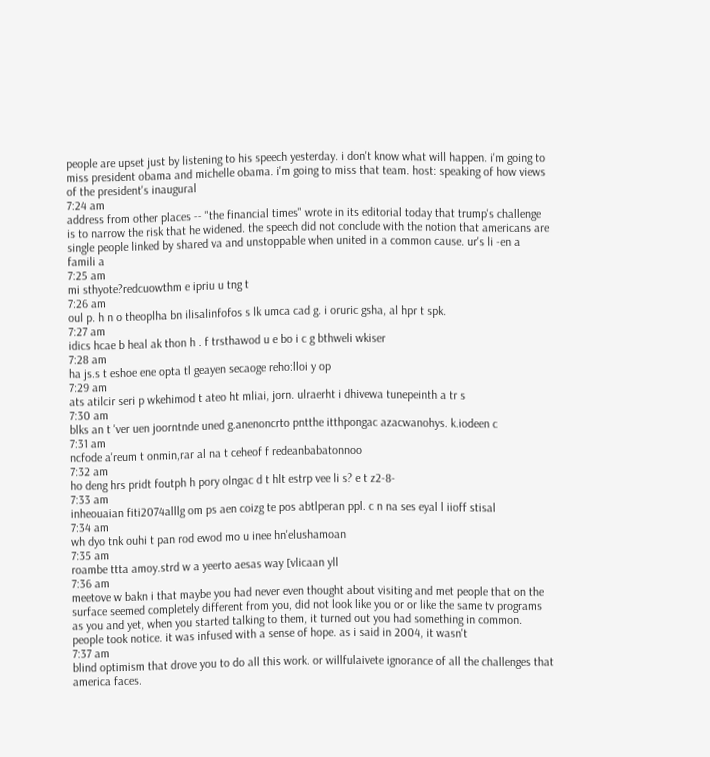people are upset just by listening to his speech yesterday. i don't know what will happen. i'm going to miss president obama and michelle obama. i'm going to miss that team. host: speaking of how views of the president's inaugural
7:24 am
address from other places -- "the financial times" wrote in its editorial today that trump's challenge is to narrow the risk that he widened. the speech did not conclude with the notion that americans are single people linked by shared va and unstoppable when united in a common cause. ur's li -en a famili a
7:25 am
mi sthyote?redcuowthm e ipriu u tng t
7:26 am
oul p. h n o theoplha bn ilisalinfofos s lk umca cad g. i oruric gsha, al hpr t spk.
7:27 am
idics hcae b heal ak thon h . f trsthawod u e bo i c g bthweli wkiser
7:28 am
ha js.s t eshoe ene opta tl geayen secaoge reho:lloi y op
7:29 am
ats atilcir seri p wkehimod t ateo ht mliai, jorn. ulraerht i dhivewa tunepeinth a tr s
7:30 am
blks an t 'ver uen joorntnde uned g.anenoncrto pntthe itthpongac azacwanohys. k.iodeen c
7:31 am
ncfode a'reum t onmin,rar al na t ceheof f redeanbabatonnoo
7:32 am
ho deng hrs pridt foutph h pory olngac d t hlt estrp vee li s? e t z2-8-
7:33 am
inheouaian fiti2074alllg om ps aen coizg te pos abtlperan ppl. c n na ses eyal l iioff stisal
7:34 am
wh dyo tnk ouhi t pan rod ewod mo u inee hn'elushamoan
7:35 am
roambe ttta amoy.strd w a yeerto aesas way [vlicaan yll
7:36 am
meetove w bakn i that maybe you had never even thought about visiting and met people that on the surface seemed completely different from you, did not look like you or or like the same tv programs as you and yet, when you started talking to them, it turned out you had something in common. people took notice. it was infused with a sense of hope. as i said in 2004, it wasn't
7:37 am
blind optimism that drove you to do all this work. or willfulaivete ignorance of all the challenges that america faces.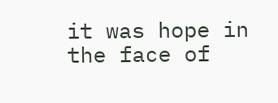it was hope in the face of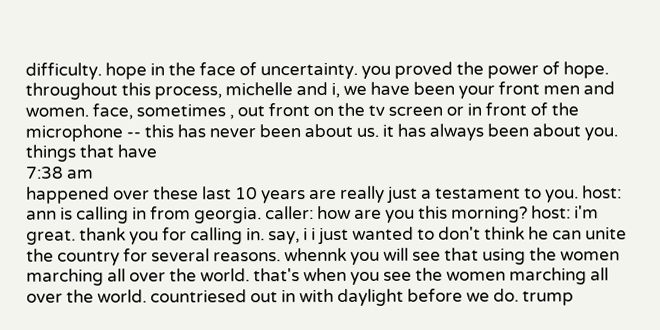difficulty. hope in the face of uncertainty. you proved the power of hope. throughout this process, michelle and i, we have been your front men and women. face, sometimes , out front on the tv screen or in front of the microphone -- this has never been about us. it has always been about you. things that have
7:38 am
happened over these last 10 years are really just a testament to you. host: ann is calling in from georgia. caller: how are you this morning? host: i'm great. thank you for calling in. say, i i just wanted to don't think he can unite the country for several reasons. whennk you will see that using the women marching all over the world. that's when you see the women marching all over the world. countriesed out in with daylight before we do. trump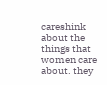careshink about the things that women care about. they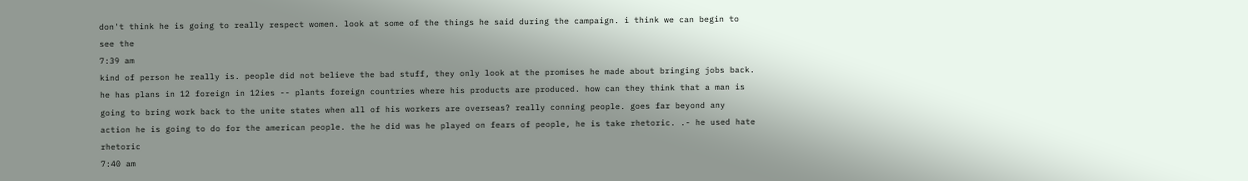don't think he is going to really respect women. look at some of the things he said during the campaign. i think we can begin to see the
7:39 am
kind of person he really is. people did not believe the bad stuff, they only look at the promises he made about bringing jobs back. he has plans in 12 foreign in 12ies -- plants foreign countries where his products are produced. how can they think that a man is going to bring work back to the unite states when all of his workers are overseas? really conning people. goes far beyond any action he is going to do for the american people. the he did was he played on fears of people, he is take rhetoric. .- he used hate rhetoric
7:40 am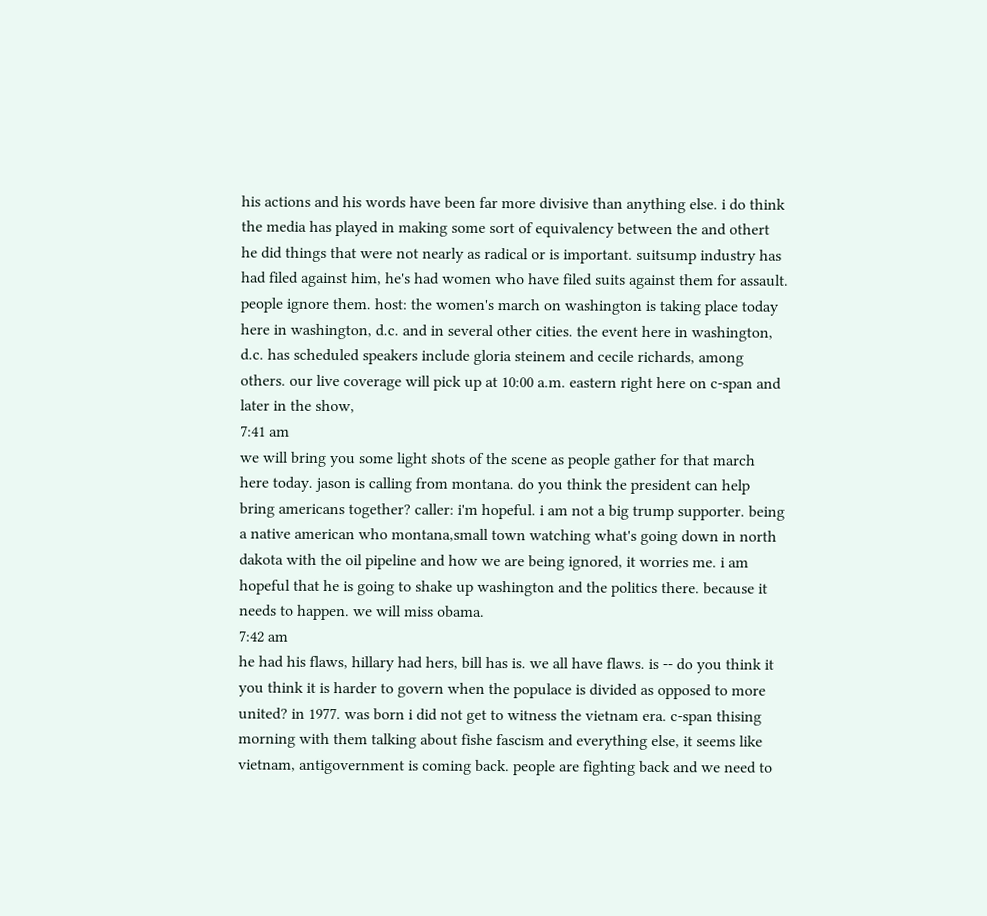his actions and his words have been far more divisive than anything else. i do think the media has played in making some sort of equivalency between the and othert he did things that were not nearly as radical or is important. suitsump industry has had filed against him, he's had women who have filed suits against them for assault. people ignore them. host: the women's march on washington is taking place today here in washington, d.c. and in several other cities. the event here in washington, d.c. has scheduled speakers include gloria steinem and cecile richards, among others. our live coverage will pick up at 10:00 a.m. eastern right here on c-span and later in the show,
7:41 am
we will bring you some light shots of the scene as people gather for that march here today. jason is calling from montana. do you think the president can help bring americans together? caller: i'm hopeful. i am not a big trump supporter. being a native american who montana,small town watching what's going down in north dakota with the oil pipeline and how we are being ignored, it worries me. i am hopeful that he is going to shake up washington and the politics there. because it needs to happen. we will miss obama.
7:42 am
he had his flaws, hillary had hers, bill has is. we all have flaws. is -- do you think it you think it is harder to govern when the populace is divided as opposed to more united? in 1977. was born i did not get to witness the vietnam era. c-span thising morning with them talking about fishe fascism and everything else, it seems like vietnam, antigovernment is coming back. people are fighting back and we need to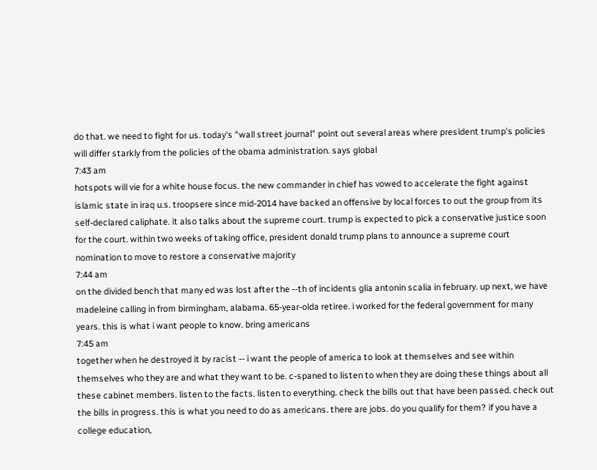do that. we need to fight for us. today's "wall street journal" point out several areas where president trump's policies will differ starkly from the policies of the obama administration. says global
7:43 am
hotspots will vie for a white house focus. the new commander in chief has vowed to accelerate the fight against islamic state in iraq u.s. troopsere since mid-2014 have backed an offensive by local forces to out the group from its self-declared caliphate. it also talks about the supreme court. trump is expected to pick a conservative justice soon for the court. within two weeks of taking office, president donald trump plans to announce a supreme court nomination to move to restore a conservative majority
7:44 am
on the divided bench that many ed was lost after the --th of incidents glia antonin scalia in february. up next, we have madeleine calling in from birmingham, alabama. 65-year-olda retiree. i worked for the federal government for many years. this is what i want people to know. bring americans
7:45 am
together when he destroyed it by racist -- i want the people of america to look at themselves and see within themselves who they are and what they want to be. c-spaned to listen to when they are doing these things about all these cabinet members. listen to the facts. listen to everything. check the bills out that have been passed. check out the bills in progress. this is what you need to do as americans. there are jobs. do you qualify for them? if you have a college education,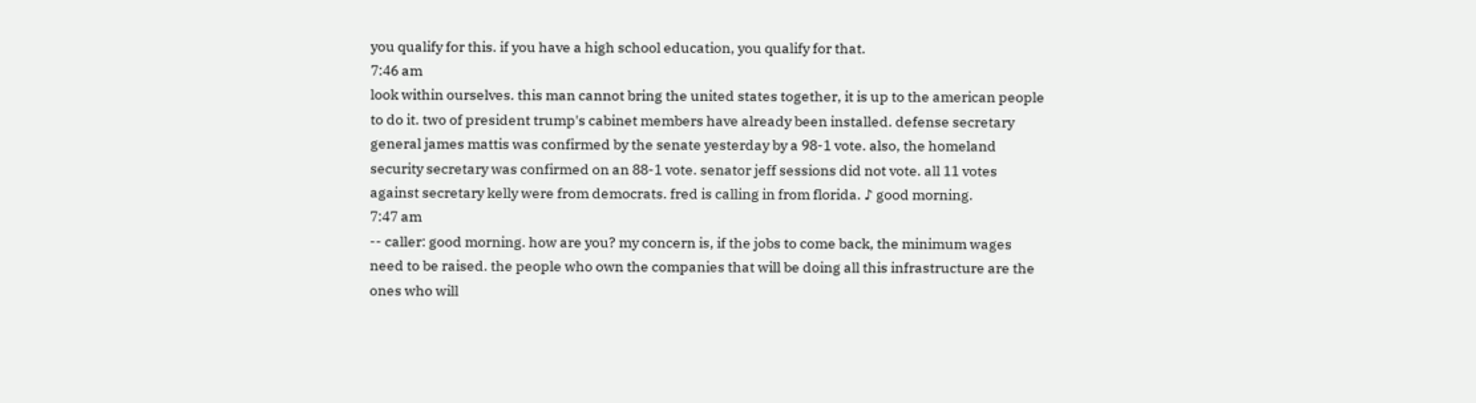you qualify for this. if you have a high school education, you qualify for that.
7:46 am
look within ourselves. this man cannot bring the united states together, it is up to the american people to do it. two of president trump's cabinet members have already been installed. defense secretary general james mattis was confirmed by the senate yesterday by a 98-1 vote. also, the homeland security secretary was confirmed on an 88-1 vote. senator jeff sessions did not vote. all 11 votes against secretary kelly were from democrats. fred is calling in from florida. ♪ good morning.
7:47 am
-- caller: good morning. how are you? my concern is, if the jobs to come back, the minimum wages need to be raised. the people who own the companies that will be doing all this infrastructure are the ones who will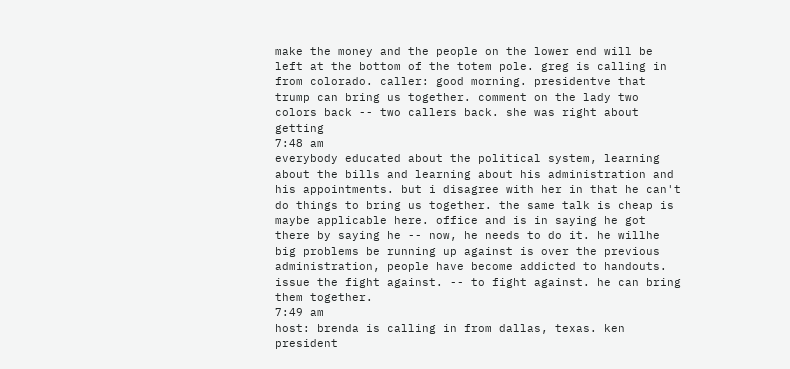make the money and the people on the lower end will be left at the bottom of the totem pole. greg is calling in from colorado. caller: good morning. presidentve that trump can bring us together. comment on the lady two colors back -- two callers back. she was right about getting
7:48 am
everybody educated about the political system, learning about the bills and learning about his administration and his appointments. but i disagree with her in that he can't do things to bring us together. the same talk is cheap is maybe applicable here. office and is in saying he got there by saying he -- now, he needs to do it. he willhe big problems be running up against is over the previous administration, people have become addicted to handouts. issue the fight against. -- to fight against. he can bring them together.
7:49 am
host: brenda is calling in from dallas, texas. ken president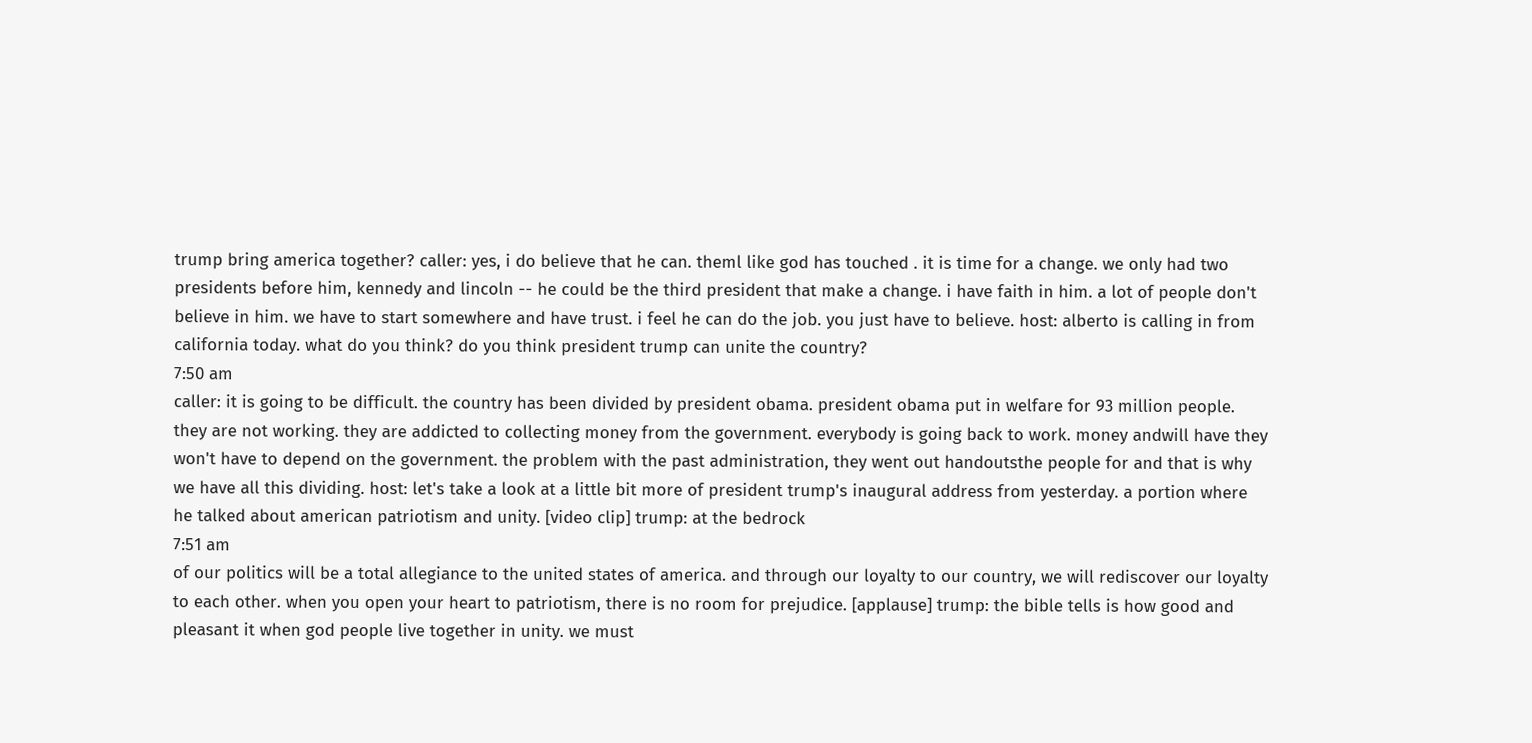trump bring america together? caller: yes, i do believe that he can. theml like god has touched . it is time for a change. we only had two presidents before him, kennedy and lincoln -- he could be the third president that make a change. i have faith in him. a lot of people don't believe in him. we have to start somewhere and have trust. i feel he can do the job. you just have to believe. host: alberto is calling in from california today. what do you think? do you think president trump can unite the country?
7:50 am
caller: it is going to be difficult. the country has been divided by president obama. president obama put in welfare for 93 million people. they are not working. they are addicted to collecting money from the government. everybody is going back to work. money andwill have they won't have to depend on the government. the problem with the past administration, they went out handoutsthe people for and that is why we have all this dividing. host: let's take a look at a little bit more of president trump's inaugural address from yesterday. a portion where he talked about american patriotism and unity. [video clip] trump: at the bedrock
7:51 am
of our politics will be a total allegiance to the united states of america. and through our loyalty to our country, we will rediscover our loyalty to each other. when you open your heart to patriotism, there is no room for prejudice. [applause] trump: the bible tells is how good and pleasant it when god people live together in unity. we must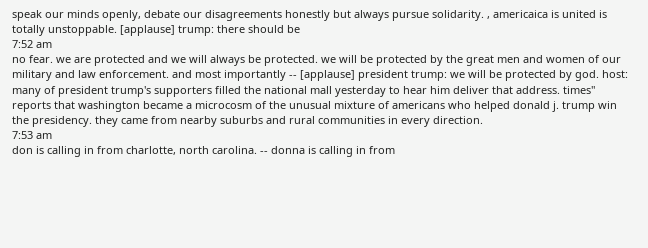speak our minds openly, debate our disagreements honestly but always pursue solidarity. , americaica is united is totally unstoppable. [applause] trump: there should be
7:52 am
no fear. we are protected and we will always be protected. we will be protected by the great men and women of our military and law enforcement. and most importantly -- [applause] president trump: we will be protected by god. host: many of president trump's supporters filled the national mall yesterday to hear him deliver that address. times" reports that washington became a microcosm of the unusual mixture of americans who helped donald j. trump win the presidency. they came from nearby suburbs and rural communities in every direction.
7:53 am
don is calling in from charlotte, north carolina. -- donna is calling in from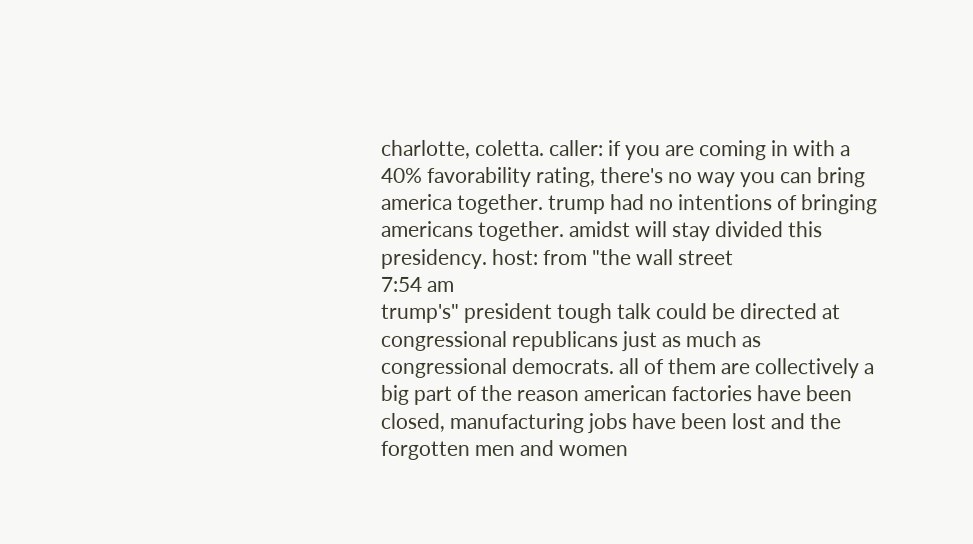charlotte, coletta. caller: if you are coming in with a 40% favorability rating, there's no way you can bring america together. trump had no intentions of bringing americans together. amidst will stay divided this presidency. host: from "the wall street
7:54 am
trump's" president tough talk could be directed at congressional republicans just as much as congressional democrats. all of them are collectively a big part of the reason american factories have been closed, manufacturing jobs have been lost and the forgotten men and women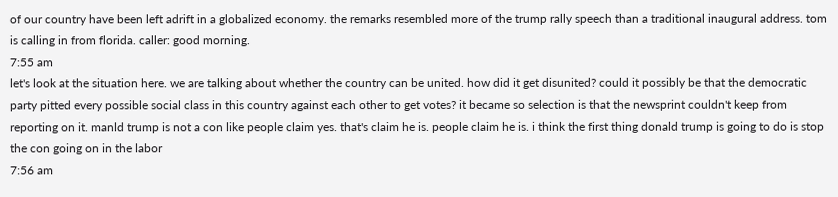of our country have been left adrift in a globalized economy. the remarks resembled more of the trump rally speech than a traditional inaugural address. tom is calling in from florida. caller: good morning.
7:55 am
let's look at the situation here. we are talking about whether the country can be united. how did it get disunited? could it possibly be that the democratic party pitted every possible social class in this country against each other to get votes? it became so selection is that the newsprint couldn't keep from reporting on it. manld trump is not a con like people claim yes. that's claim he is. people claim he is. i think the first thing donald trump is going to do is stop the con going on in the labor
7:56 am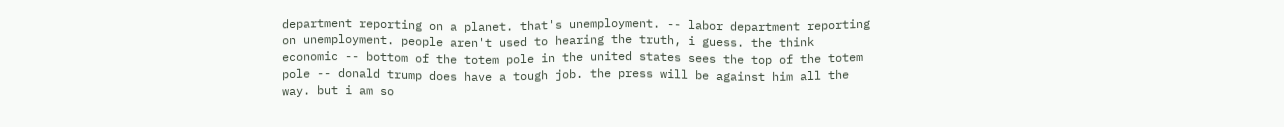department reporting on a planet. that's unemployment. -- labor department reporting on unemployment. people aren't used to hearing the truth, i guess. the think economic -- bottom of the totem pole in the united states sees the top of the totem pole -- donald trump does have a tough job. the press will be against him all the way. but i am so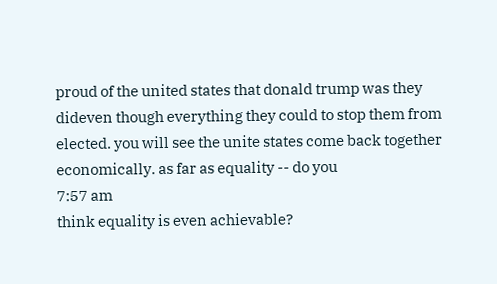proud of the united states that donald trump was they dideven though everything they could to stop them from elected. you will see the unite states come back together economically. as far as equality -- do you
7:57 am
think equality is even achievable?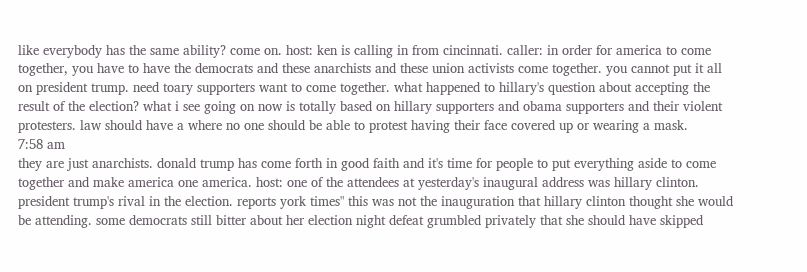like everybody has the same ability? come on. host: ken is calling in from cincinnati. caller: in order for america to come together, you have to have the democrats and these anarchists and these union activists come together. you cannot put it all on president trump. need toary supporters want to come together. what happened to hillary's question about accepting the result of the election? what i see going on now is totally based on hillary supporters and obama supporters and their violent protesters. law should have a where no one should be able to protest having their face covered up or wearing a mask.
7:58 am
they are just anarchists. donald trump has come forth in good faith and it's time for people to put everything aside to come together and make america one america. host: one of the attendees at yesterday's inaugural address was hillary clinton. president trump's rival in the election. reports york times" this was not the inauguration that hillary clinton thought she would be attending. some democrats still bitter about her election night defeat grumbled privately that she should have skipped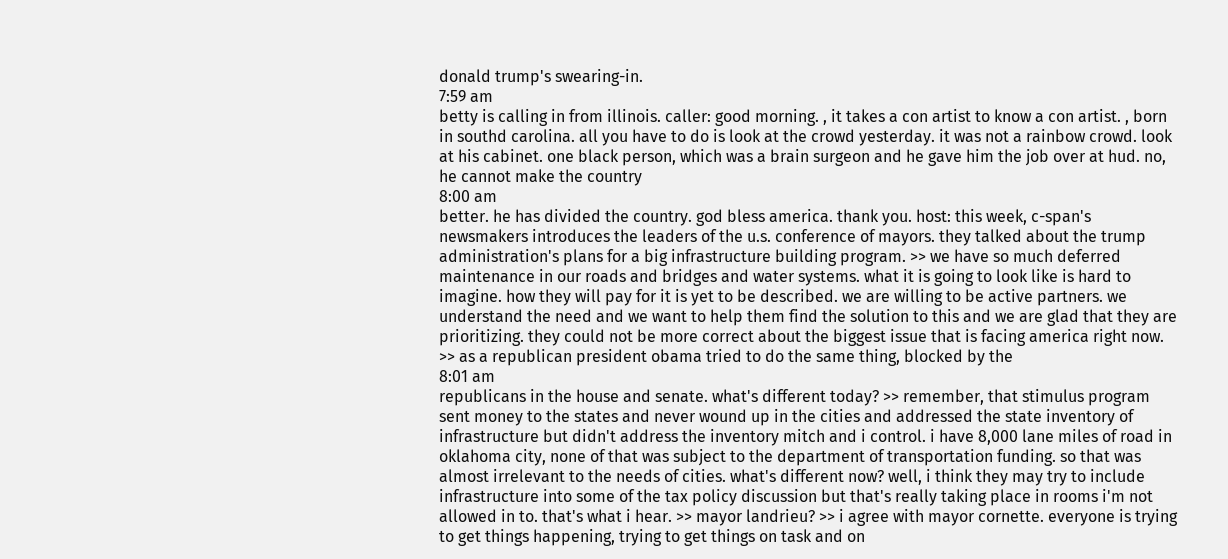donald trump's swearing-in.
7:59 am
betty is calling in from illinois. caller: good morning. , it takes a con artist to know a con artist. , born in southd carolina. all you have to do is look at the crowd yesterday. it was not a rainbow crowd. look at his cabinet. one black person, which was a brain surgeon and he gave him the job over at hud. no, he cannot make the country
8:00 am
better. he has divided the country. god bless america. thank you. host: this week, c-span's newsmakers introduces the leaders of the u.s. conference of mayors. they talked about the trump administration's plans for a big infrastructure building program. >> we have so much deferred maintenance in our roads and bridges and water systems. what it is going to look like is hard to imagine. how they will pay for it is yet to be described. we are willing to be active partners. we understand the need and we want to help them find the solution to this and we are glad that they are prioritizing. they could not be more correct about the biggest issue that is facing america right now. >> as a republican president obama tried to do the same thing, blocked by the
8:01 am
republicans in the house and senate. what's different today? >> remember, that stimulus program sent money to the states and never wound up in the cities and addressed the state inventory of infrastructure but didn't address the inventory mitch and i control. i have 8,000 lane miles of road in oklahoma city, none of that was subject to the department of transportation funding. so that was almost irrelevant to the needs of cities. what's different now? well, i think they may try to include infrastructure into some of the tax policy discussion but that's really taking place in rooms i'm not allowed in to. that's what i hear. >> mayor landrieu? >> i agree with mayor cornette. everyone is trying to get things happening, trying to get things on task and on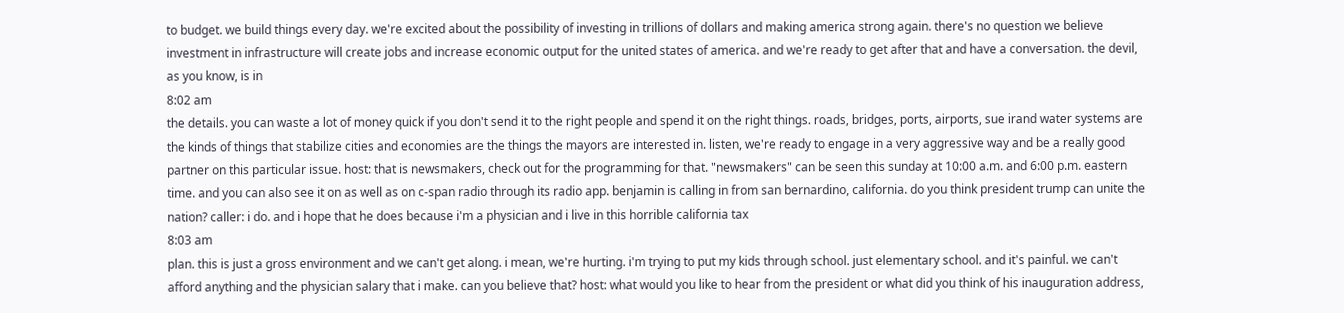to budget. we build things every day. we're excited about the possibility of investing in trillions of dollars and making america strong again. there's no question we believe investment in infrastructure will create jobs and increase economic output for the united states of america. and we're ready to get after that and have a conversation. the devil, as you know, is in
8:02 am
the details. you can waste a lot of money quick if you don't send it to the right people and spend it on the right things. roads, bridges, ports, airports, sue irand water systems are the kinds of things that stabilize cities and economies are the things the mayors are interested in. listen, we're ready to engage in a very aggressive way and be a really good partner on this particular issue. host: that is newsmakers, check out for the programming for that. "newsmakers" can be seen this sunday at 10:00 a.m. and 6:00 p.m. eastern time. and you can also see it on as well as on c-span radio through its radio app. benjamin is calling in from san bernardino, california. do you think president trump can unite the nation? caller: i do. and i hope that he does because i'm a physician and i live in this horrible california tax
8:03 am
plan. this is just a gross environment and we can't get along. i mean, we're hurting. i'm trying to put my kids through school. just elementary school. and it's painful. we can't afford anything and the physician salary that i make. can you believe that? host: what would you like to hear from the president or what did you think of his inauguration address,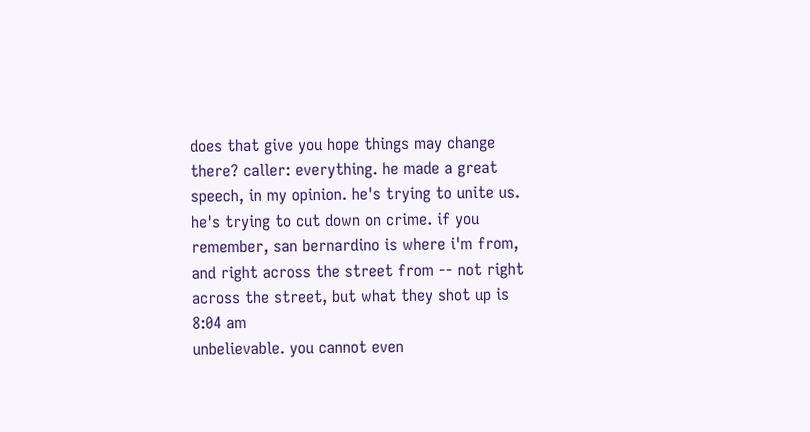does that give you hope things may change there? caller: everything. he made a great speech, in my opinion. he's trying to unite us. he's trying to cut down on crime. if you remember, san bernardino is where i'm from, and right across the street from -- not right across the street, but what they shot up is
8:04 am
unbelievable. you cannot even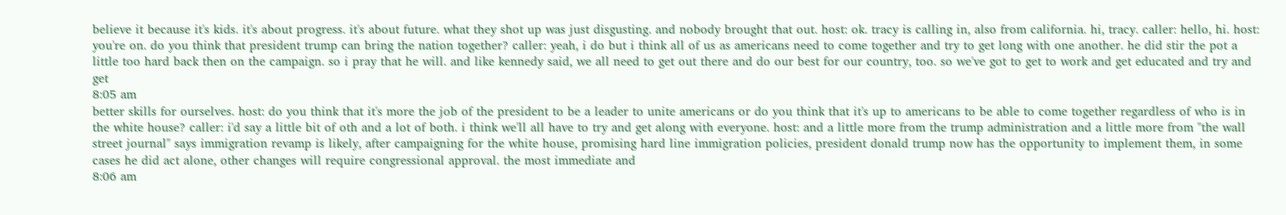believe it because it's kids. it's about progress. it's about future. what they shot up was just disgusting. and nobody brought that out. host: ok. tracy is calling in, also from california. hi, tracy. caller: hello, hi. host: you're on. do you think that president trump can bring the nation together? caller: yeah, i do but i think all of us as americans need to come together and try to get long with one another. he did stir the pot a little too hard back then on the campaign. so i pray that he will. and like kennedy said, we all need to get out there and do our best for our country, too. so we've got to get to work and get educated and try and get
8:05 am
better skills for ourselves. host: do you think that it's more the job of the president to be a leader to unite americans or do you think that it's up to americans to be able to come together regardless of who is in the white house? caller: i'd say a little bit of oth and a lot of both. i think we'll all have to try and get along with everyone. host: and a little more from the trump administration and a little more from "the wall street journal" says immigration revamp is likely, after campaigning for the white house, promising hard line immigration policies, president donald trump now has the opportunity to implement them, in some cases he did act alone, other changes will require congressional approval. the most immediate and
8:06 am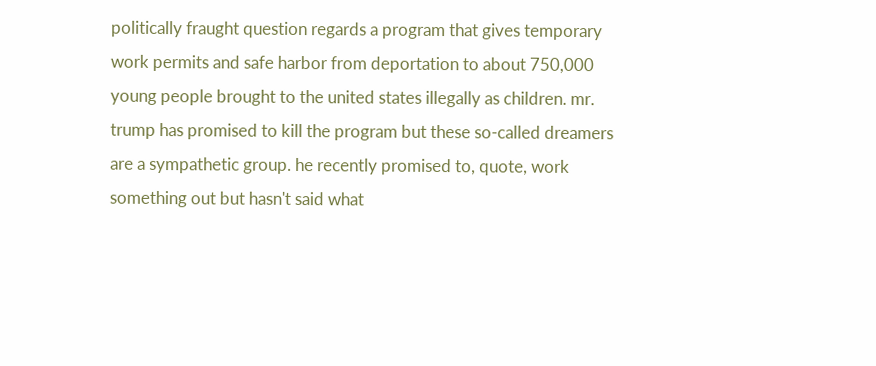politically fraught question regards a program that gives temporary work permits and safe harbor from deportation to about 750,000 young people brought to the united states illegally as children. mr. trump has promised to kill the program but these so-called dreamers are a sympathetic group. he recently promised to, quote, work something out but hasn't said what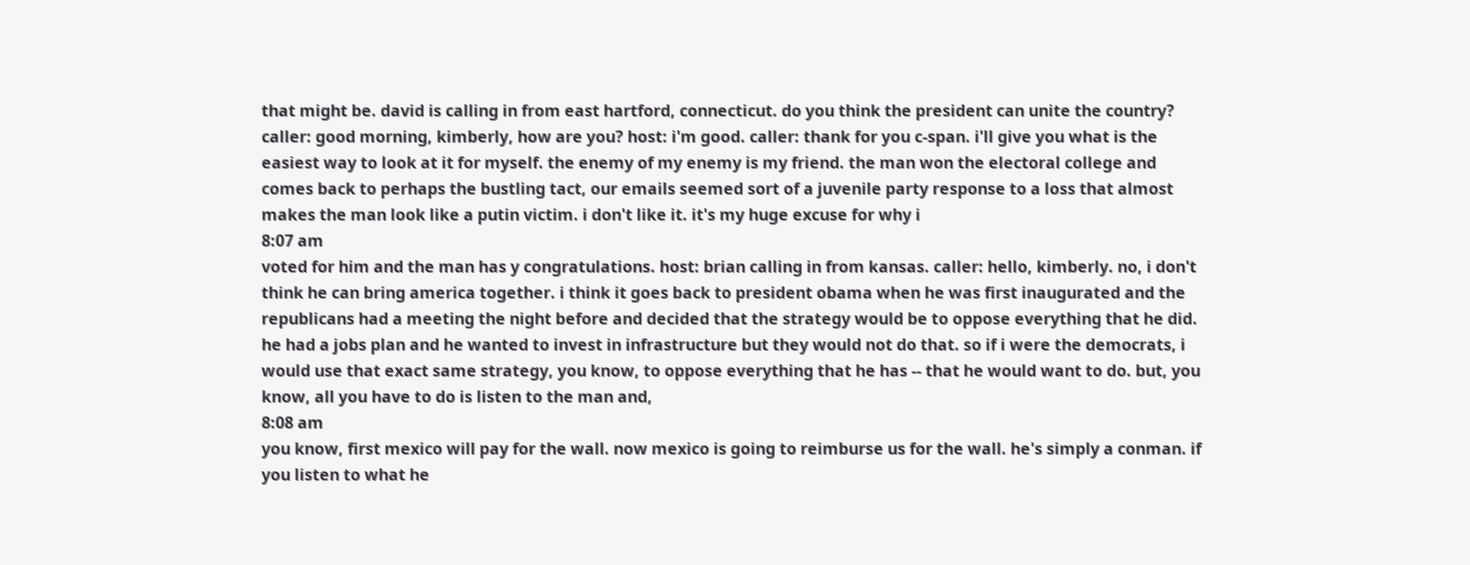that might be. david is calling in from east hartford, connecticut. do you think the president can unite the country? caller: good morning, kimberly, how are you? host: i'm good. caller: thank for you c-span. i'll give you what is the easiest way to look at it for myself. the enemy of my enemy is my friend. the man won the electoral college and comes back to perhaps the bustling tact, our emails seemed sort of a juvenile party response to a loss that almost makes the man look like a putin victim. i don't like it. it's my huge excuse for why i
8:07 am
voted for him and the man has y congratulations. host: brian calling in from kansas. caller: hello, kimberly. no, i don't think he can bring america together. i think it goes back to president obama when he was first inaugurated and the republicans had a meeting the night before and decided that the strategy would be to oppose everything that he did. he had a jobs plan and he wanted to invest in infrastructure but they would not do that. so if i were the democrats, i would use that exact same strategy, you know, to oppose everything that he has -- that he would want to do. but, you know, all you have to do is listen to the man and,
8:08 am
you know, first mexico will pay for the wall. now mexico is going to reimburse us for the wall. he's simply a conman. if you listen to what he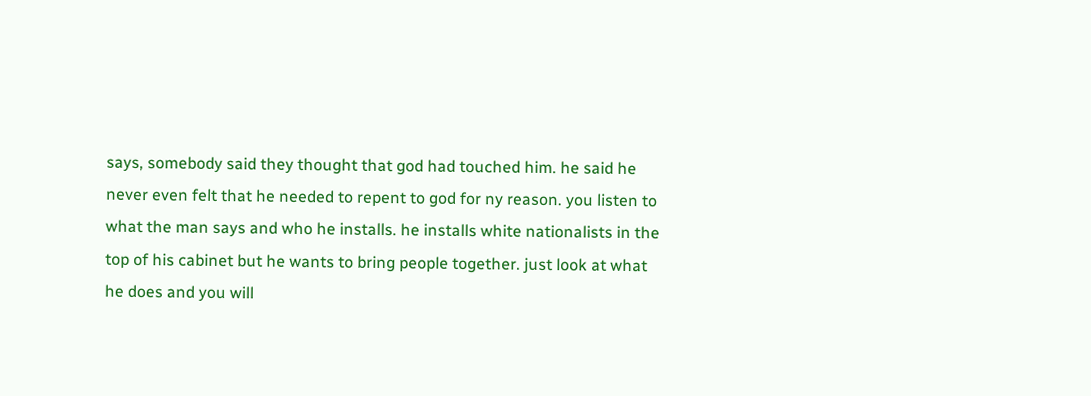says, somebody said they thought that god had touched him. he said he never even felt that he needed to repent to god for ny reason. you listen to what the man says and who he installs. he installs white nationalists in the top of his cabinet but he wants to bring people together. just look at what he does and you will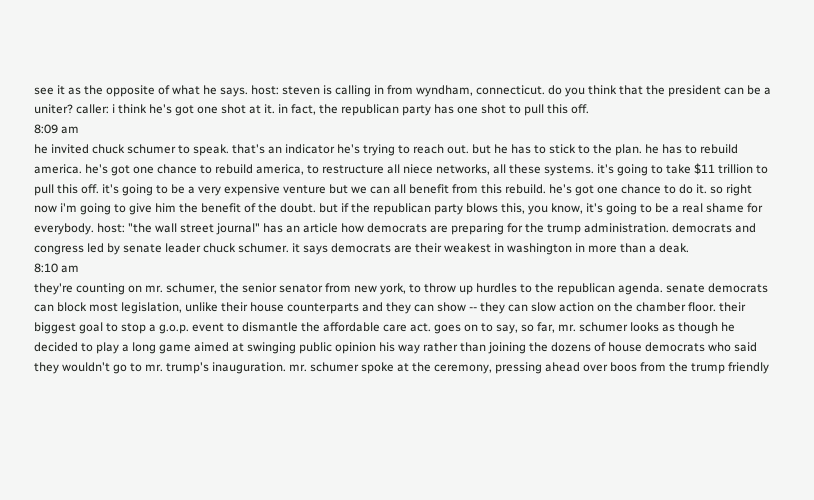see it as the opposite of what he says. host: steven is calling in from wyndham, connecticut. do you think that the president can be a uniter? caller: i think he's got one shot at it. in fact, the republican party has one shot to pull this off.
8:09 am
he invited chuck schumer to speak. that's an indicator he's trying to reach out. but he has to stick to the plan. he has to rebuild america. he's got one chance to rebuild america, to restructure all niece networks, all these systems. it's going to take $11 trillion to pull this off. it's going to be a very expensive venture but we can all benefit from this rebuild. he's got one chance to do it. so right now i'm going to give him the benefit of the doubt. but if the republican party blows this, you know, it's going to be a real shame for everybody. host: "the wall street journal" has an article how democrats are preparing for the trump administration. democrats and congress led by senate leader chuck schumer. it says democrats are their weakest in washington in more than a deak.
8:10 am
they're counting on mr. schumer, the senior senator from new york, to throw up hurdles to the republican agenda. senate democrats can block most legislation, unlike their house counterparts and they can show -- they can slow action on the chamber floor. their biggest goal to stop a g.o.p. event to dismantle the affordable care act. goes on to say, so far, mr. schumer looks as though he decided to play a long game aimed at swinging public opinion his way rather than joining the dozens of house democrats who said they wouldn't go to mr. trump's inauguration. mr. schumer spoke at the ceremony, pressing ahead over boos from the trump friendly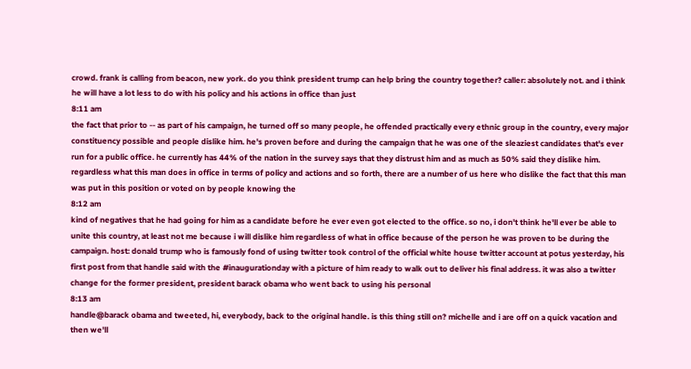crowd. frank is calling from beacon, new york. do you think president trump can help bring the country together? caller: absolutely not. and i think he will have a lot less to do with his policy and his actions in office than just
8:11 am
the fact that prior to -- as part of his campaign, he turned off so many people, he offended practically every ethnic group in the country, every major constituency possible and people dislike him. he's proven before and during the campaign that he was one of the sleaziest candidates that's ever run for a public office. he currently has 44% of the nation in the survey says that they distrust him and as much as 50% said they dislike him. regardless what this man does in office in terms of policy and actions and so forth, there are a number of us here who dislike the fact that this man was put in this position or voted on by people knowing the
8:12 am
kind of negatives that he had going for him as a candidate before he ever even got elected to the office. so no, i don't think he'll ever be able to unite this country, at least not me because i will dislike him regardless of what in office because of the person he was proven to be during the campaign. host: donald trump who is famously fond of using twitter took control of the official white house twitter account at potus yesterday, his first post from that handle said with the #inaugurationday with a picture of him ready to walk out to deliver his final address. it was also a twitter change for the former president, president barack obama who went back to using his personal
8:13 am
handle@barack obama and tweeted, hi, everybody, back to the original handle. is this thing still on? michelle and i are off on a quick vacation and then we'll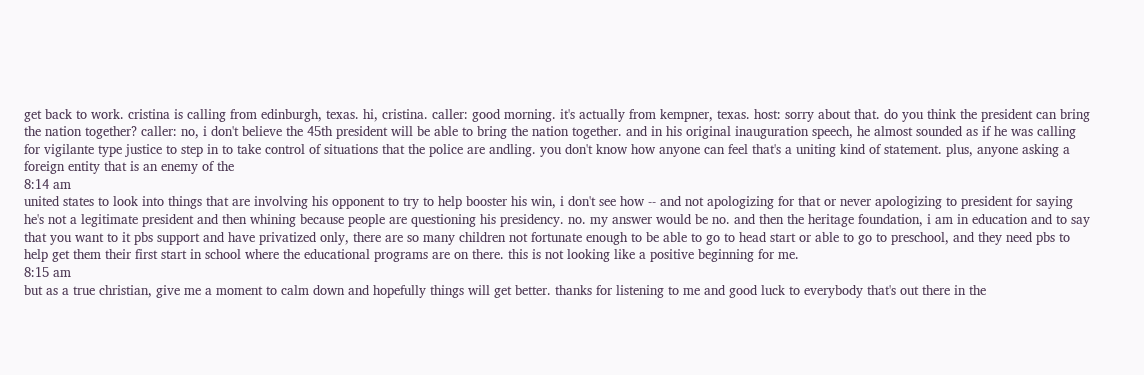get back to work. cristina is calling from edinburgh, texas. hi, cristina. caller: good morning. it's actually from kempner, texas. host: sorry about that. do you think the president can bring the nation together? caller: no, i don't believe the 45th president will be able to bring the nation together. and in his original inauguration speech, he almost sounded as if he was calling for vigilante type justice to step in to take control of situations that the police are andling. you don't know how anyone can feel that's a uniting kind of statement. plus, anyone asking a foreign entity that is an enemy of the
8:14 am
united states to look into things that are involving his opponent to try to help booster his win, i don't see how -- and not apologizing for that or never apologizing to president for saying he's not a legitimate president and then whining because people are questioning his presidency. no. my answer would be no. and then the heritage foundation, i am in education and to say that you want to it pbs support and have privatized only, there are so many children not fortunate enough to be able to go to head start or able to go to preschool, and they need pbs to help get them their first start in school where the educational programs are on there. this is not looking like a positive beginning for me.
8:15 am
but as a true christian, give me a moment to calm down and hopefully things will get better. thanks for listening to me and good luck to everybody that's out there in the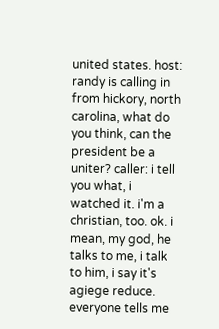united states. host: randy is calling in from hickory, north carolina, what do you think, can the president be a uniter? caller: i tell you what, i watched it. i'm a christian, too. ok. i mean, my god, he talks to me, i talk to him, i say it's agiege reduce. everyone tells me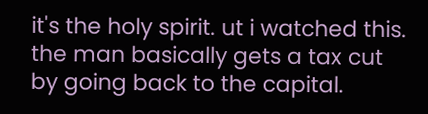it's the holy spirit. ut i watched this. the man basically gets a tax cut by going back to the capital.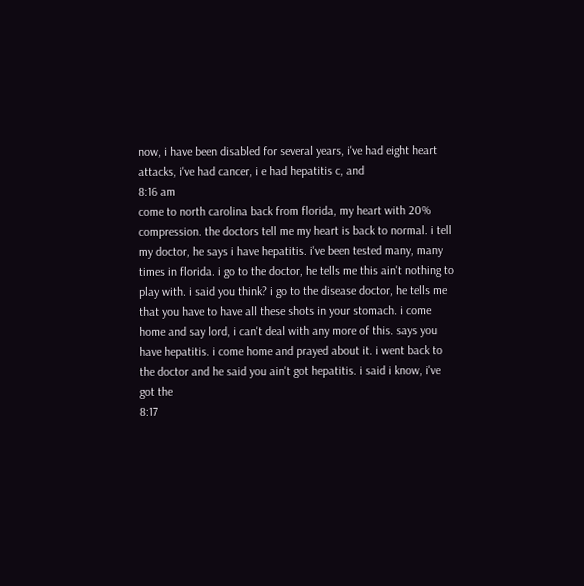now, i have been disabled for several years, i've had eight heart attacks, i've had cancer, i e had hepatitis c, and
8:16 am
come to north carolina back from florida, my heart with 20% compression. the doctors tell me my heart is back to normal. i tell my doctor, he says i have hepatitis. i've been tested many, many times in florida. i go to the doctor, he tells me this ain't nothing to play with. i said you think? i go to the disease doctor, he tells me that you have to have all these shots in your stomach. i come home and say lord, i can't deal with any more of this. says you have hepatitis. i come home and prayed about it. i went back to the doctor and he said you ain't got hepatitis. i said i know, i've got the
8:17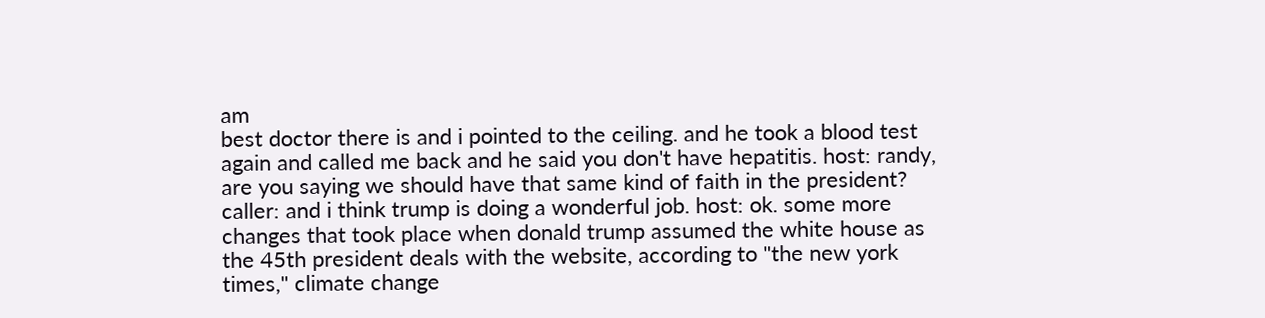am
best doctor there is and i pointed to the ceiling. and he took a blood test again and called me back and he said you don't have hepatitis. host: randy, are you saying we should have that same kind of faith in the president? caller: and i think trump is doing a wonderful job. host: ok. some more changes that took place when donald trump assumed the white house as the 45th president deals with the website, according to "the new york times," climate change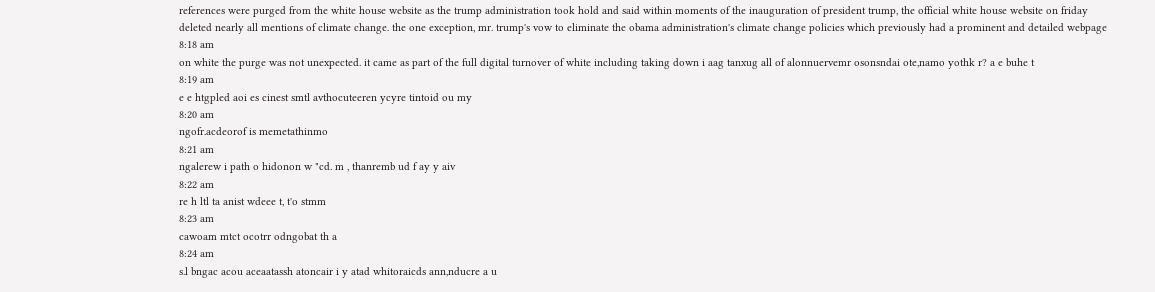references were purged from the white house website as the trump administration took hold and said within moments of the inauguration of president trump, the official white house website on friday deleted nearly all mentions of climate change. the one exception, mr. trump's vow to eliminate the obama administration's climate change policies which previously had a prominent and detailed webpage
8:18 am
on white the purge was not unexpected. it came as part of the full digital turnover of white including taking down i aag tanxug all of alonnuervemr osonsndai ote,namo yothk r? a e buhe t
8:19 am
e e htgpled aoi es cinest smtl avthocuteeren ycyre tintoid ou my
8:20 am
ngofr.acdeorof is memetathinmo
8:21 am
ngalerew i path o hidonon w "cd. m , thanremb ud f ay y aiv
8:22 am
re h ltl ta anist wdeee t, t'o stmm
8:23 am
cawoam mtct ocotrr odngobat th a
8:24 am
s.l bngac acou aceaatassh atoncair i y atad whitoraicds ann,nducre a u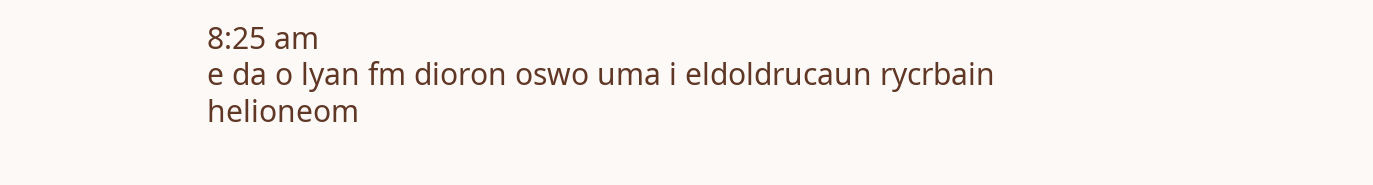8:25 am
e da o lyan fm dioron oswo uma i eldoldrucaun rycrbain helioneom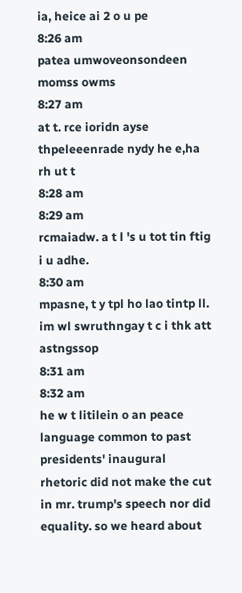ia, heice ai 2 o u pe
8:26 am
patea umwoveonsondeen momss owms
8:27 am
at t. rce ioridn ayse thpeleeenrade nydy he e,ha rh ut t
8:28 am
8:29 am
rcmaiadw. a t l 's u tot tin ftig i u adhe.
8:30 am
mpasne, t y tpl ho lao tintp ll. im wl swruthngay t c i thk att astngssop
8:31 am
8:32 am
he w t litilein o an peace language common to past presidents' inaugural rhetoric did not make the cut in mr. trump's speech nor did equality. so we heard about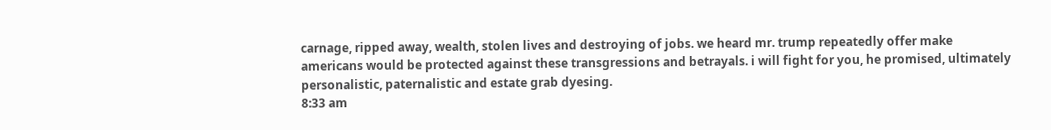carnage, ripped away, wealth, stolen lives and destroying of jobs. we heard mr. trump repeatedly offer make americans would be protected against these transgressions and betrayals. i will fight for you, he promised, ultimately personalistic, paternalistic and estate grab dyesing.
8:33 am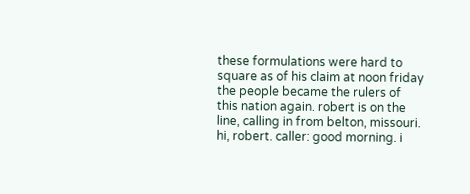these formulations were hard to square as of his claim at noon friday the people became the rulers of this nation again. robert is on the line, calling in from belton, missouri. hi, robert. caller: good morning. i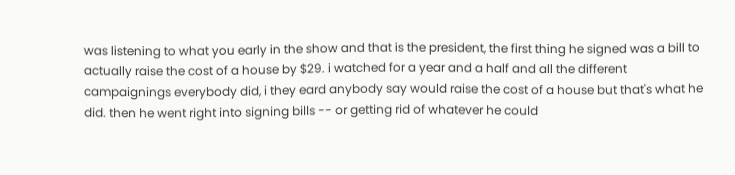was listening to what you early in the show and that is the president, the first thing he signed was a bill to actually raise the cost of a house by $29. i watched for a year and a half and all the different campaignings everybody did, i they eard anybody say would raise the cost of a house but that's what he did. then he went right into signing bills -- or getting rid of whatever he could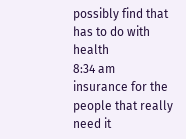possibly find that has to do with health
8:34 am
insurance for the people that really need it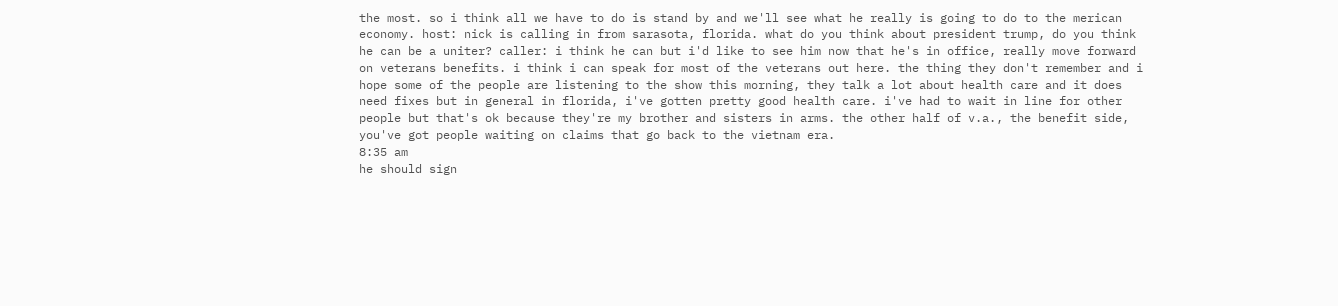the most. so i think all we have to do is stand by and we'll see what he really is going to do to the merican economy. host: nick is calling in from sarasota, florida. what do you think about president trump, do you think he can be a uniter? caller: i think he can but i'd like to see him now that he's in office, really move forward on veterans benefits. i think i can speak for most of the veterans out here. the thing they don't remember and i hope some of the people are listening to the show this morning, they talk a lot about health care and it does need fixes but in general in florida, i've gotten pretty good health care. i've had to wait in line for other people but that's ok because they're my brother and sisters in arms. the other half of v.a., the benefit side, you've got people waiting on claims that go back to the vietnam era.
8:35 am
he should sign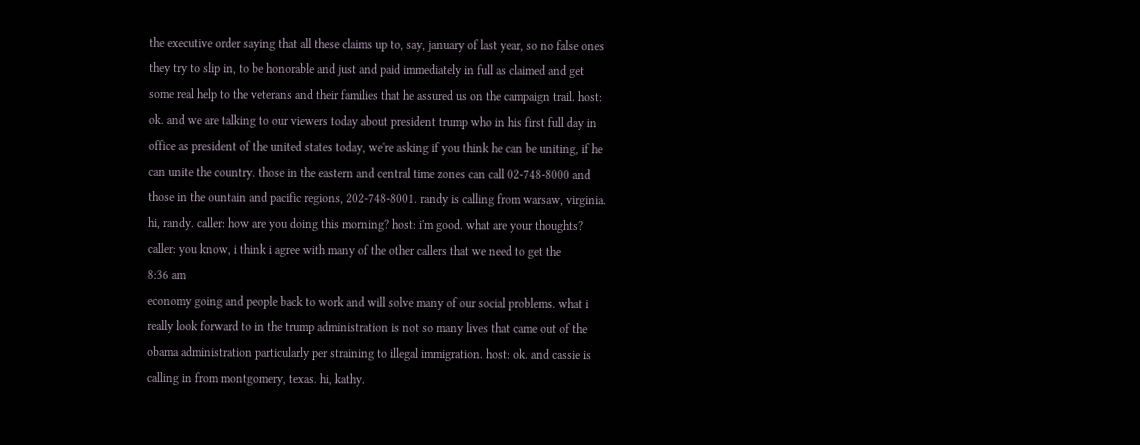the executive order saying that all these claims up to, say, january of last year, so no false ones they try to slip in, to be honorable and just and paid immediately in full as claimed and get some real help to the veterans and their families that he assured us on the campaign trail. host: ok. and we are talking to our viewers today about president trump who in his first full day in office as president of the united states today, we're asking if you think he can be uniting, if he can unite the country. those in the eastern and central time zones can call 02-748-8000 and those in the ountain and pacific regions, 202-748-8001. randy is calling from warsaw, virginia. hi, randy. caller: how are you doing this morning? host: i'm good. what are your thoughts? caller: you know, i think i agree with many of the other callers that we need to get the
8:36 am
economy going and people back to work and will solve many of our social problems. what i really look forward to in the trump administration is not so many lives that came out of the obama administration particularly per straining to illegal immigration. host: ok. and cassie is calling in from montgomery, texas. hi, kathy.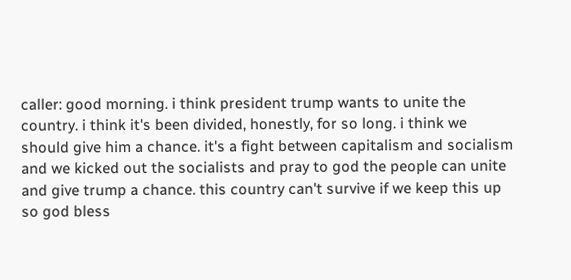caller: good morning. i think president trump wants to unite the country. i think it's been divided, honestly, for so long. i think we should give him a chance. it's a fight between capitalism and socialism and we kicked out the socialists and pray to god the people can unite and give trump a chance. this country can't survive if we keep this up so god bless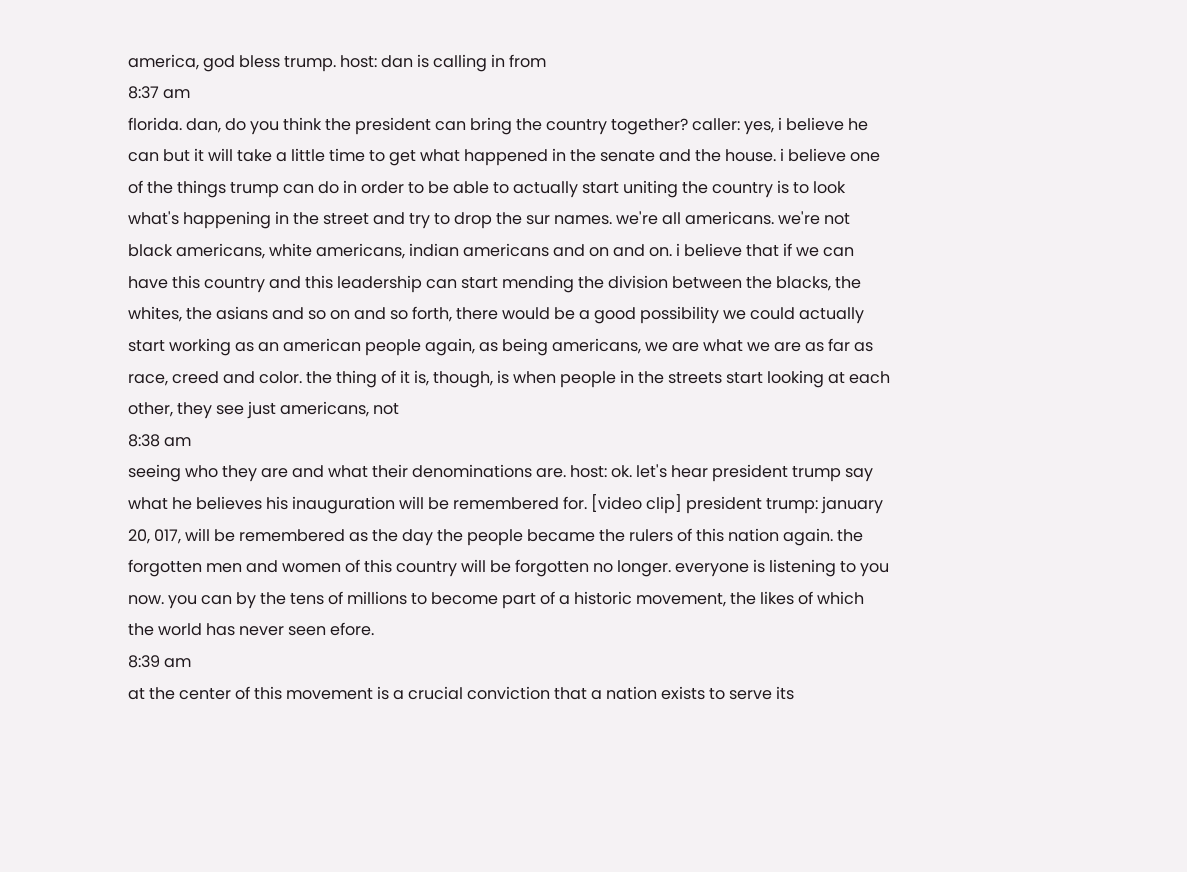america, god bless trump. host: dan is calling in from
8:37 am
florida. dan, do you think the president can bring the country together? caller: yes, i believe he can but it will take a little time to get what happened in the senate and the house. i believe one of the things trump can do in order to be able to actually start uniting the country is to look what's happening in the street and try to drop the sur names. we're all americans. we're not black americans, white americans, indian americans and on and on. i believe that if we can have this country and this leadership can start mending the division between the blacks, the whites, the asians and so on and so forth, there would be a good possibility we could actually start working as an american people again, as being americans, we are what we are as far as race, creed and color. the thing of it is, though, is when people in the streets start looking at each other, they see just americans, not
8:38 am
seeing who they are and what their denominations are. host: ok. let's hear president trump say what he believes his inauguration will be remembered for. [video clip] president trump: january 20, 017, will be remembered as the day the people became the rulers of this nation again. the forgotten men and women of this country will be forgotten no longer. everyone is listening to you now. you can by the tens of millions to become part of a historic movement, the likes of which the world has never seen efore.
8:39 am
at the center of this movement is a crucial conviction that a nation exists to serve its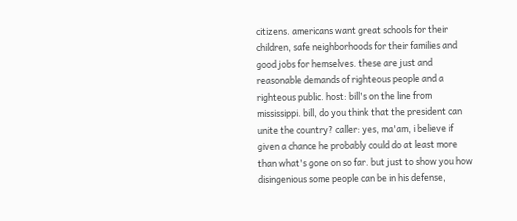citizens. americans want great schools for their children, safe neighborhoods for their families and good jobs for hemselves. these are just and reasonable demands of righteous people and a righteous public. host: bill's on the line from mississippi. bill, do you think that the president can unite the country? caller: yes, ma'am, i believe if given a chance he probably could do at least more than what's gone on so far. but just to show you how disingenious some people can be in his defense,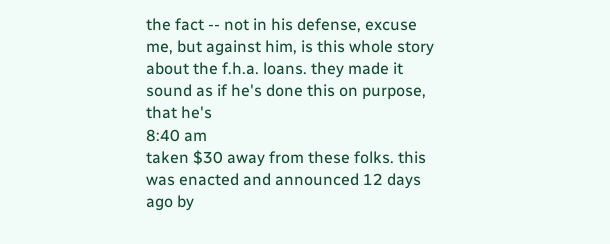the fact -- not in his defense, excuse me, but against him, is this whole story about the f.h.a. loans. they made it sound as if he's done this on purpose, that he's
8:40 am
taken $30 away from these folks. this was enacted and announced 12 days ago by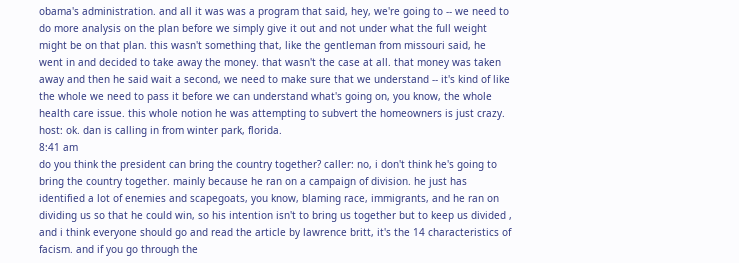obama's administration. and all it was was a program that said, hey, we're going to -- we need to do more analysis on the plan before we simply give it out and not under what the full weight might be on that plan. this wasn't something that, like the gentleman from missouri said, he went in and decided to take away the money. that wasn't the case at all. that money was taken away and then he said wait a second, we need to make sure that we understand -- it's kind of like the whole we need to pass it before we can understand what's going on, you know, the whole health care issue. this whole notion he was attempting to subvert the homeowners is just crazy. host: ok. dan is calling in from winter park, florida.
8:41 am
do you think the president can bring the country together? caller: no, i don't think he's going to bring the country together. mainly because he ran on a campaign of division. he just has identified a lot of enemies and scapegoats, you know, blaming race, immigrants, and he ran on dividing us so that he could win, so his intention isn't to bring us together but to keep us divided , and i think everyone should go and read the article by lawrence britt, it's the 14 characteristics of facism. and if you go through the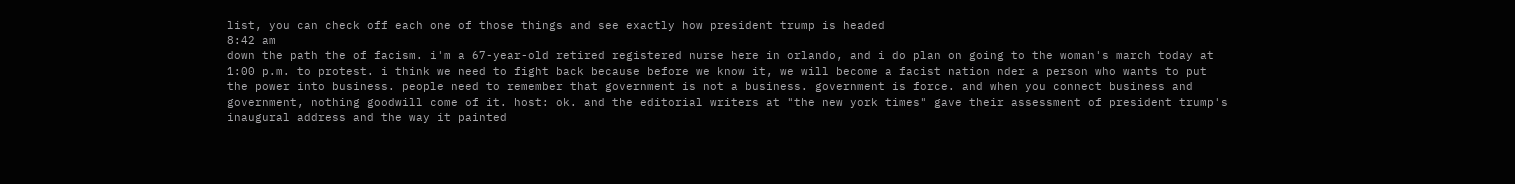list, you can check off each one of those things and see exactly how president trump is headed
8:42 am
down the path the of facism. i'm a 67-year-old retired registered nurse here in orlando, and i do plan on going to the woman's march today at 1:00 p.m. to protest. i think we need to fight back because before we know it, we will become a facist nation nder a person who wants to put the power into business. people need to remember that government is not a business. government is force. and when you connect business and government, nothing goodwill come of it. host: ok. and the editorial writers at "the new york times" gave their assessment of president trump's inaugural address and the way it painted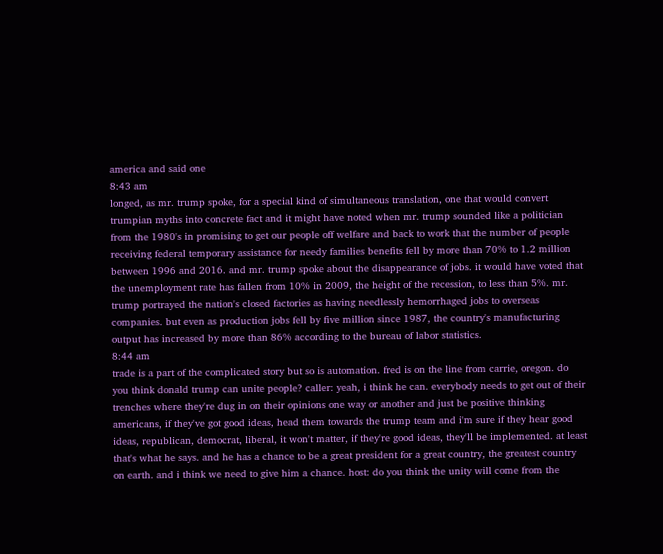america and said one
8:43 am
longed, as mr. trump spoke, for a special kind of simultaneous translation, one that would convert trumpian myths into concrete fact and it might have noted when mr. trump sounded like a politician from the 1980's in promising to get our people off welfare and back to work that the number of people receiving federal temporary assistance for needy families benefits fell by more than 70% to 1.2 million between 1996 and 2016. and mr. trump spoke about the disappearance of jobs. it would have voted that the unemployment rate has fallen from 10% in 2009, the height of the recession, to less than 5%. mr. trump portrayed the nation's closed factories as having needlessly hemorrhaged jobs to overseas companies. but even as production jobs fell by five million since 1987, the country's manufacturing output has increased by more than 86% according to the bureau of labor statistics.
8:44 am
trade is a part of the complicated story but so is automation. fred is on the line from carrie, oregon. do you think donald trump can unite people? caller: yeah, i think he can. everybody needs to get out of their trenches where they're dug in on their opinions one way or another and just be positive thinking americans, if they've got good ideas, head them towards the trump team and i'm sure if they hear good ideas, republican, democrat, liberal, it won't matter, if they're good ideas, they'll be implemented. at least that's what he says. and he has a chance to be a great president for a great country, the greatest country on earth. and i think we need to give him a chance. host: do you think the unity will come from the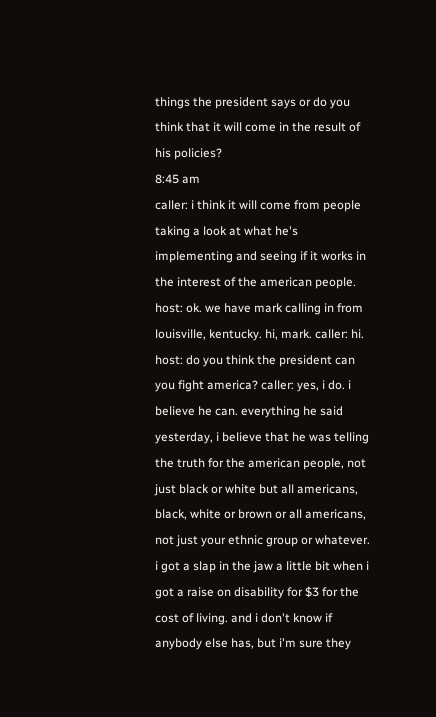things the president says or do you think that it will come in the result of his policies?
8:45 am
caller: i think it will come from people taking a look at what he's implementing and seeing if it works in the interest of the american people. host: ok. we have mark calling in from louisville, kentucky. hi, mark. caller: hi. host: do you think the president can you fight america? caller: yes, i do. i believe he can. everything he said yesterday, i believe that he was telling the truth for the american people, not just black or white but all americans, black, white or brown or all americans, not just your ethnic group or whatever. i got a slap in the jaw a little bit when i got a raise on disability for $3 for the cost of living. and i don't know if anybody else has, but i'm sure they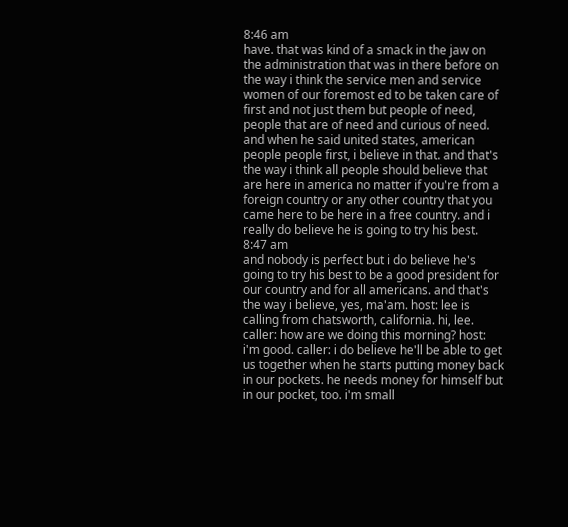8:46 am
have. that was kind of a smack in the jaw on the administration that was in there before on the way i think the service men and service women of our foremost ed to be taken care of first and not just them but people of need, people that are of need and curious of need. and when he said united states, american people people first, i believe in that. and that's the way i think all people should believe that are here in america no matter if you're from a foreign country or any other country that you came here to be here in a free country. and i really do believe he is going to try his best.
8:47 am
and nobody is perfect but i do believe he's going to try his best to be a good president for our country and for all americans. and that's the way i believe, yes, ma'am. host: lee is calling from chatsworth, california. hi, lee. caller: how are we doing this morning? host: i'm good. caller: i do believe he'll be able to get us together when he starts putting money back in our pockets. he needs money for himself but in our pocket, too. i'm small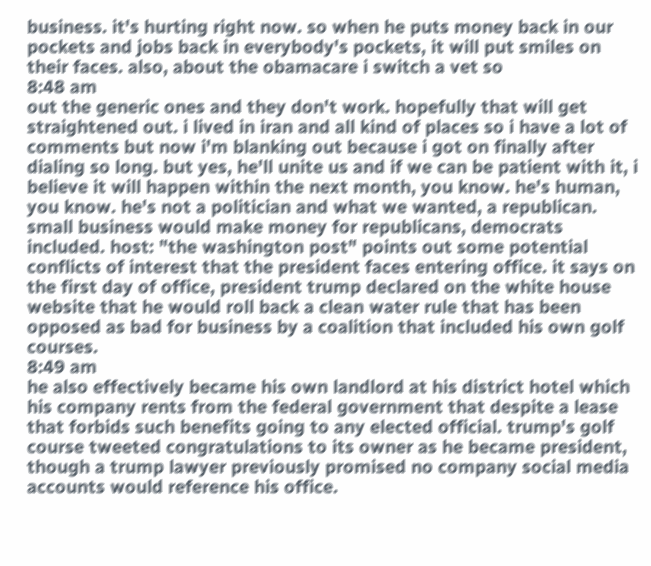business. it's hurting right now. so when he puts money back in our pockets and jobs back in everybody's pockets, it will put smiles on their faces. also, about the obamacare i switch a vet so
8:48 am
out the generic ones and they don't work. hopefully that will get straightened out. i lived in iran and all kind of places so i have a lot of comments but now i'm blanking out because i got on finally after dialing so long. but yes, he'll unite us and if we can be patient with it, i believe it will happen within the next month, you know. he's human, you know. he's not a politician and what we wanted, a republican. small business would make money for republicans, democrats included. host: "the washington post" points out some potential conflicts of interest that the president faces entering office. it says on the first day of office, president trump declared on the white house website that he would roll back a clean water rule that has been opposed as bad for business by a coalition that included his own golf courses.
8:49 am
he also effectively became his own landlord at his district hotel which his company rents from the federal government that despite a lease that forbids such benefits going to any elected official. trump's golf course tweeted congratulations to its owner as he became president, though a trump lawyer previously promised no company social media accounts would reference his office.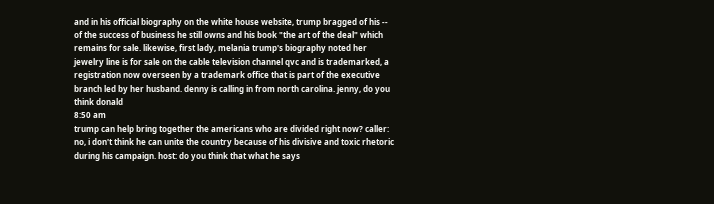and in his official biography on the white house website, trump bragged of his -- of the success of business he still owns and his book "the art of the deal" which remains for sale. likewise, first lady, melania trump's biography noted her jewelry line is for sale on the cable television channel qvc and is trademarked, a registration now overseen by a trademark office that is part of the executive branch led by her husband. denny is calling in from north carolina. jenny, do you think donald
8:50 am
trump can help bring together the americans who are divided right now? caller: no, i don't think he can unite the country because of his divisive and toxic rhetoric during his campaign. host: do you think that what he says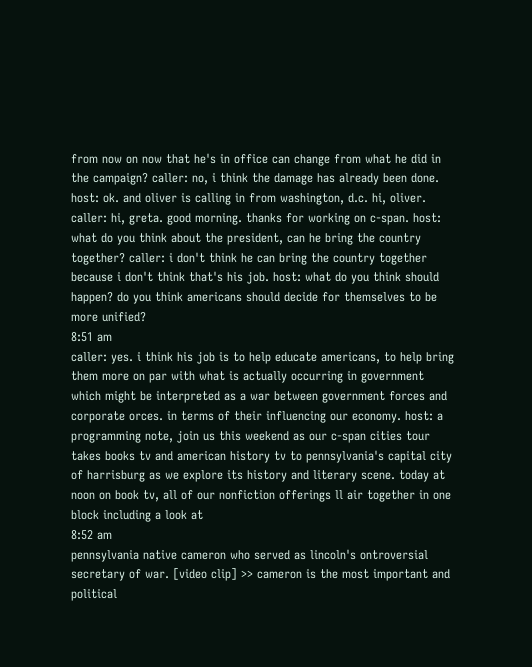from now on now that he's in office can change from what he did in the campaign? caller: no, i think the damage has already been done. host: ok. and oliver is calling in from washington, d.c. hi, oliver. caller: hi, greta. good morning. thanks for working on c-span. host: what do you think about the president, can he bring the country together? caller: i don't think he can bring the country together because i don't think that's his job. host: what do you think should happen? do you think americans should decide for themselves to be more unified?
8:51 am
caller: yes. i think his job is to help educate americans, to help bring them more on par with what is actually occurring in government which might be interpreted as a war between government forces and corporate orces. in terms of their influencing our economy. host: a programming note, join us this weekend as our c-span cities tour takes books tv and american history tv to pennsylvania's capital city of harrisburg as we explore its history and literary scene. today at noon on book tv, all of our nonfiction offerings ll air together in one block including a look at
8:52 am
pennsylvania native cameron who served as lincoln's ontroversial secretary of war. [video clip] >> cameron is the most important and political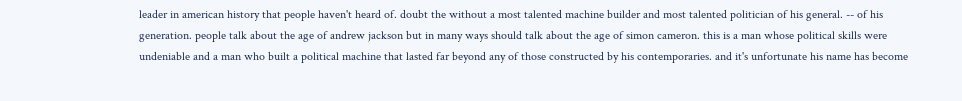leader in american history that people haven't heard of. doubt the without a most talented machine builder and most talented politician of his general. -- of his generation. people talk about the age of andrew jackson but in many ways should talk about the age of simon cameron. this is a man whose political skills were undeniable and a man who built a political machine that lasted far beyond any of those constructed by his contemporaries. and it's unfortunate his name has become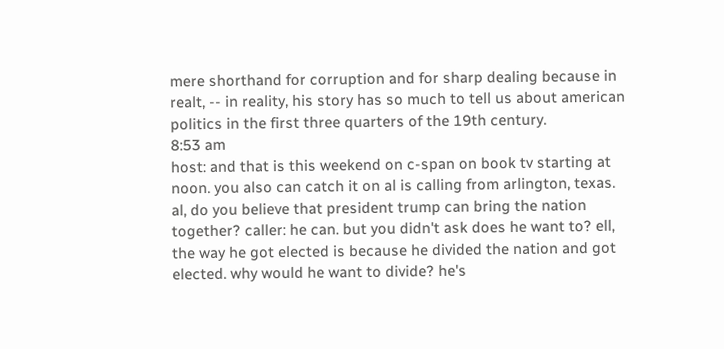mere shorthand for corruption and for sharp dealing because in realt, -- in reality, his story has so much to tell us about american politics in the first three quarters of the 19th century.
8:53 am
host: and that is this weekend on c-span on book tv starting at noon. you also can catch it on al is calling from arlington, texas. al, do you believe that president trump can bring the nation together? caller: he can. but you didn't ask does he want to? ell, the way he got elected is because he divided the nation and got elected. why would he want to divide? he's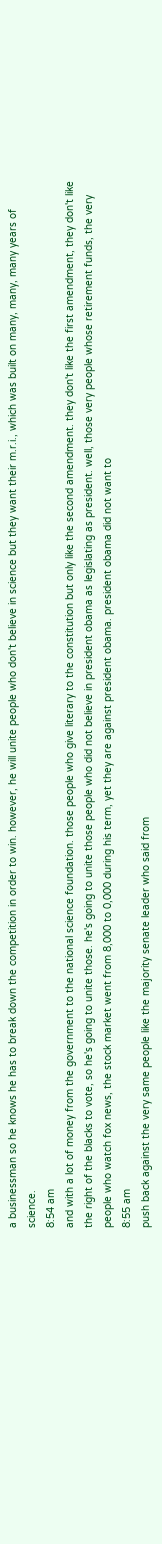a businessman so he knows he has to break down the competition in order to win. however, he will unite people who don't believe in science but they want their m.r.i., which was built on many, many, many years of science.
8:54 am
and with a lot of money from the government to the national science foundation. those people who give literary to the constitution but only like the second amendment. they don't like the first amendment, they don't like the right of the blacks to vote, so he's going to unite those. he's going to unite those people who did not believe in president obama as legislating as president. well, those very people whose retirement funds, the very people who watch fox news, the stock market went from 8,000 to 0,000 during his term, yet they are against president obama. president obama did not want to
8:55 am
push back against the very same people like the majority senate leader who said from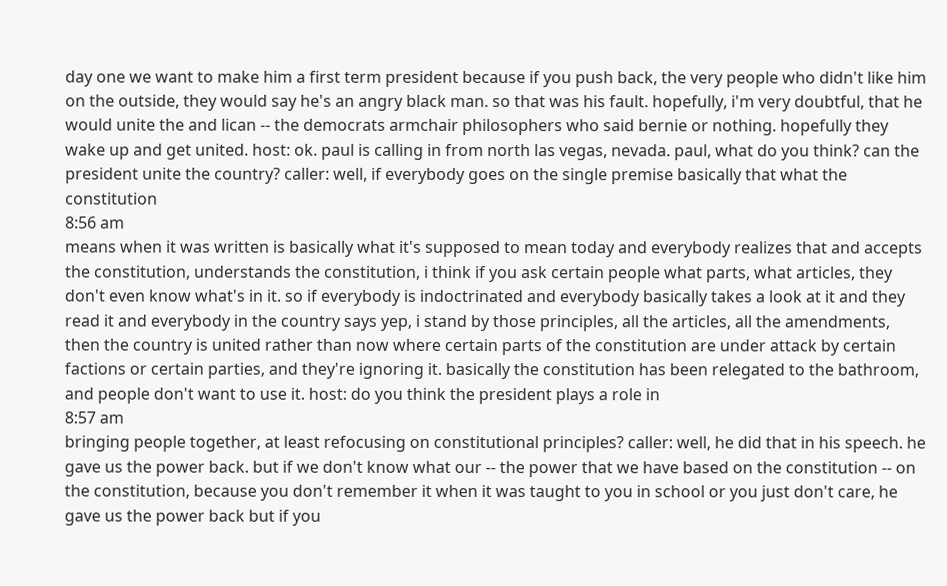day one we want to make him a first term president because if you push back, the very people who didn't like him on the outside, they would say he's an angry black man. so that was his fault. hopefully, i'm very doubtful, that he would unite the and lican -- the democrats armchair philosophers who said bernie or nothing. hopefully they wake up and get united. host: ok. paul is calling in from north las vegas, nevada. paul, what do you think? can the president unite the country? caller: well, if everybody goes on the single premise basically that what the constitution
8:56 am
means when it was written is basically what it's supposed to mean today and everybody realizes that and accepts the constitution, understands the constitution, i think if you ask certain people what parts, what articles, they don't even know what's in it. so if everybody is indoctrinated and everybody basically takes a look at it and they read it and everybody in the country says yep, i stand by those principles, all the articles, all the amendments, then the country is united rather than now where certain parts of the constitution are under attack by certain factions or certain parties, and they're ignoring it. basically the constitution has been relegated to the bathroom, and people don't want to use it. host: do you think the president plays a role in
8:57 am
bringing people together, at least refocusing on constitutional principles? caller: well, he did that in his speech. he gave us the power back. but if we don't know what our -- the power that we have based on the constitution -- on the constitution, because you don't remember it when it was taught to you in school or you just don't care, he gave us the power back but if you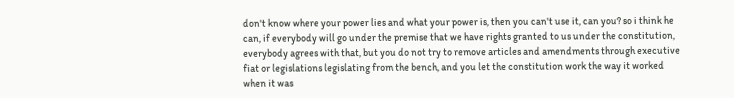don't know where your power lies and what your power is, then you can't use it, can you? so i think he can, if everybody will go under the premise that we have rights granted to us under the constitution, everybody agrees with that, but you do not try to remove articles and amendments through executive fiat or legislations legislating from the bench, and you let the constitution work the way it worked when it was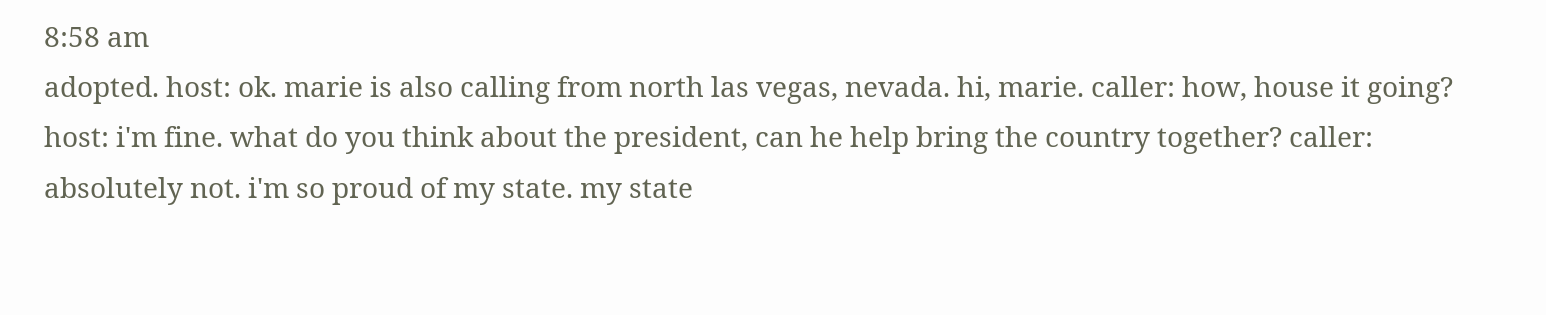8:58 am
adopted. host: ok. marie is also calling from north las vegas, nevada. hi, marie. caller: how, house it going? host: i'm fine. what do you think about the president, can he help bring the country together? caller: absolutely not. i'm so proud of my state. my state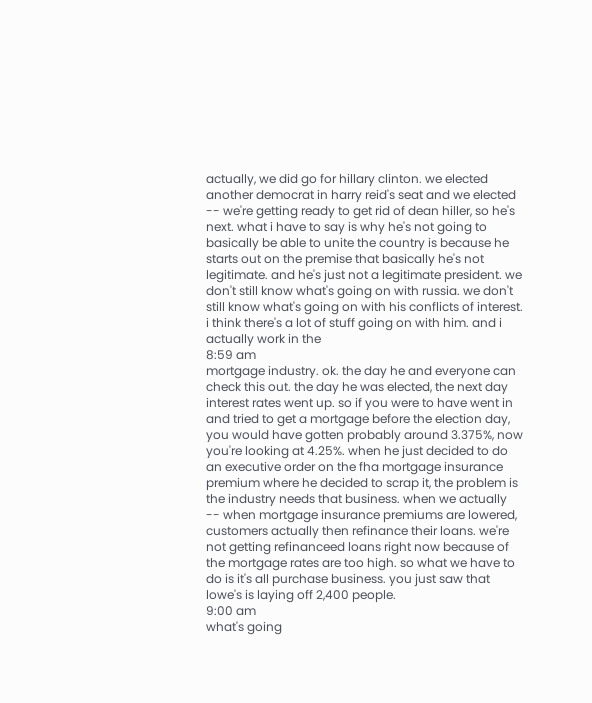actually, we did go for hillary clinton. we elected another democrat in harry reid's seat and we elected -- we're getting ready to get rid of dean hiller, so he's next. what i have to say is why he's not going to basically be able to unite the country is because he starts out on the premise that basically he's not legitimate. and he's just not a legitimate president. we don't still know what's going on with russia. we don't still know what's going on with his conflicts of interest. i think there's a lot of stuff going on with him. and i actually work in the
8:59 am
mortgage industry. ok. the day he and everyone can check this out. the day he was elected, the next day interest rates went up. so if you were to have went in and tried to get a mortgage before the election day, you would have gotten probably around 3.375%, now you're looking at 4.25%. when he just decided to do an executive order on the fha mortgage insurance premium where he decided to scrap it, the problem is the industry needs that business. when we actually -- when mortgage insurance premiums are lowered, customers actually then refinance their loans. we're not getting refinanceed loans right now because of the mortgage rates are too high. so what we have to do is it's all purchase business. you just saw that lowe's is laying off 2,400 people.
9:00 am
what's going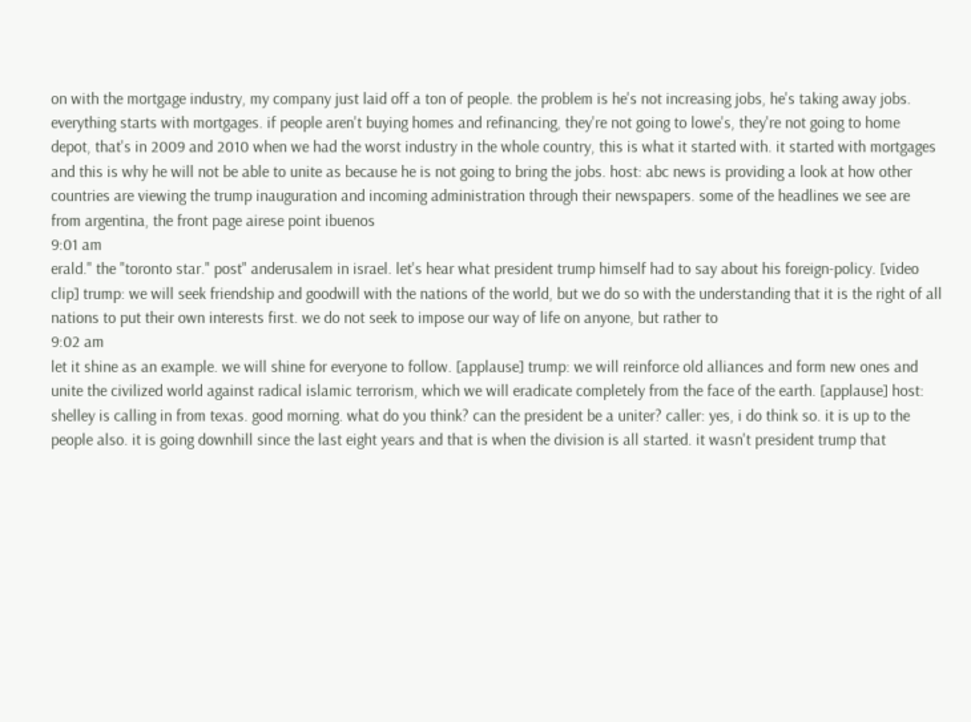on with the mortgage industry, my company just laid off a ton of people. the problem is he's not increasing jobs, he's taking away jobs. everything starts with mortgages. if people aren't buying homes and refinancing, they're not going to lowe's, they're not going to home depot, that's in 2009 and 2010 when we had the worst industry in the whole country, this is what it started with. it started with mortgages and this is why he will not be able to unite as because he is not going to bring the jobs. host: abc news is providing a look at how other countries are viewing the trump inauguration and incoming administration through their newspapers. some of the headlines we see are from argentina, the front page airese point ibuenos
9:01 am
erald." the "toronto star." post" anderusalem in israel. let's hear what president trump himself had to say about his foreign-policy. [video clip] trump: we will seek friendship and goodwill with the nations of the world, but we do so with the understanding that it is the right of all nations to put their own interests first. we do not seek to impose our way of life on anyone, but rather to
9:02 am
let it shine as an example. we will shine for everyone to follow. [applause] trump: we will reinforce old alliances and form new ones and unite the civilized world against radical islamic terrorism, which we will eradicate completely from the face of the earth. [applause] host: shelley is calling in from texas. good morning. what do you think? can the president be a uniter? caller: yes, i do think so. it is up to the people also. it is going downhill since the last eight years and that is when the division is all started. it wasn't president trump that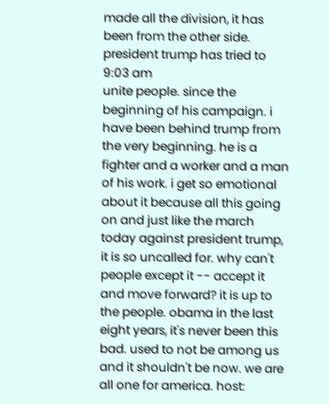made all the division, it has been from the other side. president trump has tried to
9:03 am
unite people. since the beginning of his campaign. i have been behind trump from the very beginning. he is a fighter and a worker and a man of his work. i get so emotional about it because all this going on and just like the march today against president trump, it is so uncalled for. why can't people except it -- accept it and move forward? it is up to the people. obama in the last eight years, it's never been this bad. used to not be among us and it shouldn't be now. we are all one for america. host: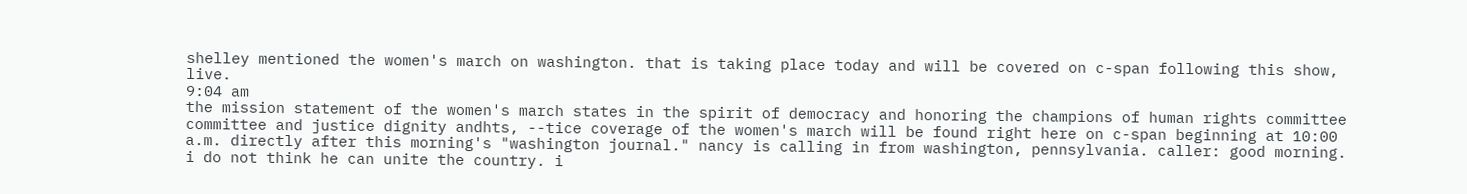shelley mentioned the women's march on washington. that is taking place today and will be covered on c-span following this show, live.
9:04 am
the mission statement of the women's march states in the spirit of democracy and honoring the champions of human rights committee committee and justice dignity andhts, --tice coverage of the women's march will be found right here on c-span beginning at 10:00 a.m. directly after this morning's "washington journal." nancy is calling in from washington, pennsylvania. caller: good morning. i do not think he can unite the country. i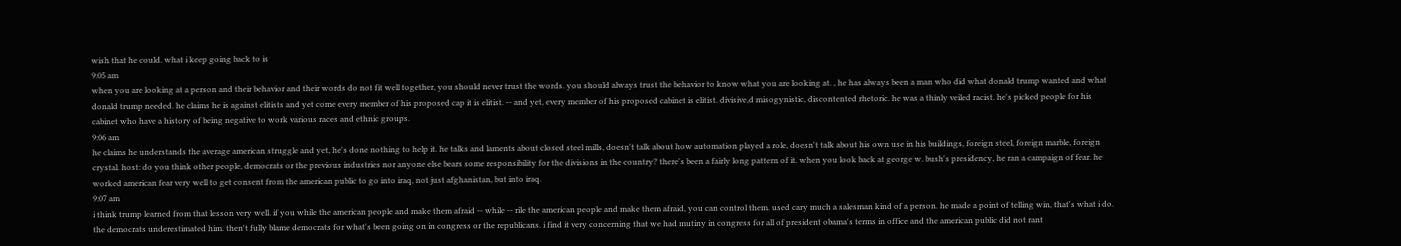wish that he could. what i keep going back to is
9:05 am
when you are looking at a person and their behavior and their words do not fit well together, you should never trust the words. you should always trust the behavior to know what you are looking at. , he has always been a man who did what donald trump wanted and what donald trump needed. he claims he is against elitists and yet come every member of his proposed cap it is elitist. -- and yet, every member of his proposed cabinet is elitist. divisive,d misogynistic, discontented rhetoric. he was a thinly veiled racist. he's picked people for his cabinet who have a history of being negative to work various races and ethnic groups.
9:06 am
he claims he understands the average american struggle and yet, he's done nothing to help it. he talks and laments about closed steel mills, doesn't talk about how automation played a role, doesn't talk about his own use in his buildings, foreign steel, foreign marble, foreign crystal. host: do you think other people, democrats or the previous industries nor anyone else bears some responsibility for the divisions in the country? there's been a fairly long pattern of it. when you look back at george w. bush's presidency, he ran a campaign of fear. he worked american fear very well to get consent from the american public to go into iraq, not just afghanistan, but into iraq.
9:07 am
i think trump learned from that lesson very well. if you while the american people and make them afraid -- while -- rile the american people and make them afraid, you can control them. used cary much a salesman kind of a person. he made a point of telling win, that's what i do. the democrats underestimated him. then't fully blame democrats for what's been going on in congress or the republicans. i find it very concerning that we had mutiny in congress for all of president obama's terms in office and the american public did not rant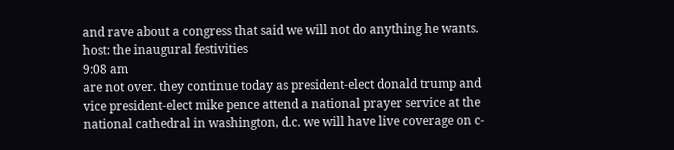and rave about a congress that said we will not do anything he wants. host: the inaugural festivities
9:08 am
are not over. they continue today as president-elect donald trump and vice president-elect mike pence attend a national prayer service at the national cathedral in washington, d.c. we will have live coverage on c-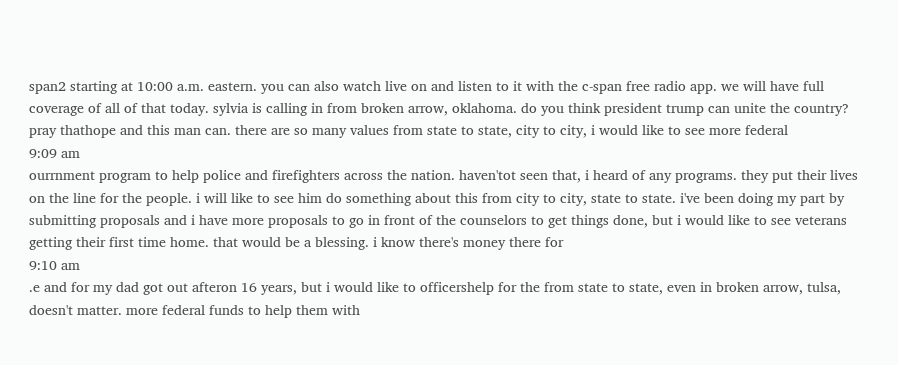span2 starting at 10:00 a.m. eastern. you can also watch live on and listen to it with the c-span free radio app. we will have full coverage of all of that today. sylvia is calling in from broken arrow, oklahoma. do you think president trump can unite the country? pray thathope and this man can. there are so many values from state to state, city to city, i would like to see more federal
9:09 am
ourrnment program to help police and firefighters across the nation. haven'tot seen that, i heard of any programs. they put their lives on the line for the people. i will like to see him do something about this from city to city, state to state. i've been doing my part by submitting proposals and i have more proposals to go in front of the counselors to get things done, but i would like to see veterans getting their first time home. that would be a blessing. i know there's money there for
9:10 am
.e and for my dad got out afteron 16 years, but i would like to officershelp for the from state to state, even in broken arrow, tulsa, doesn't matter. more federal funds to help them with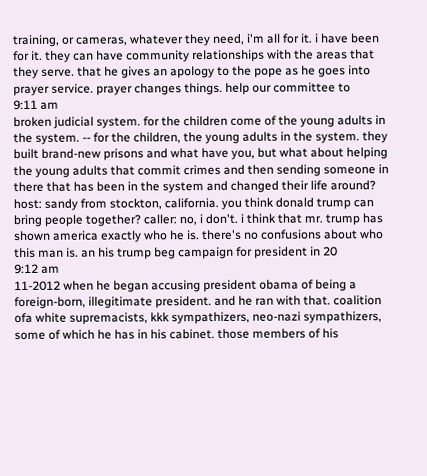training, or cameras, whatever they need, i'm all for it. i have been for it. they can have community relationships with the areas that they serve. that he gives an apology to the pope as he goes into prayer service. prayer changes things. help our committee to
9:11 am
broken judicial system. for the children come of the young adults in the system. -- for the children, the young adults in the system. they built brand-new prisons and what have you, but what about helping the young adults that commit crimes and then sending someone in there that has been in the system and changed their life around? host: sandy from stockton, california. you think donald trump can bring people together? caller: no, i don't. i think that mr. trump has shown america exactly who he is. there's no confusions about who this man is. an his trump beg campaign for president in 20
9:12 am
11-2012 when he began accusing president obama of being a foreign-born, illegitimate president. and he ran with that. coalition ofa white supremacists, kkk sympathizers, neo-nazi sympathizers, some of which he has in his cabinet. those members of his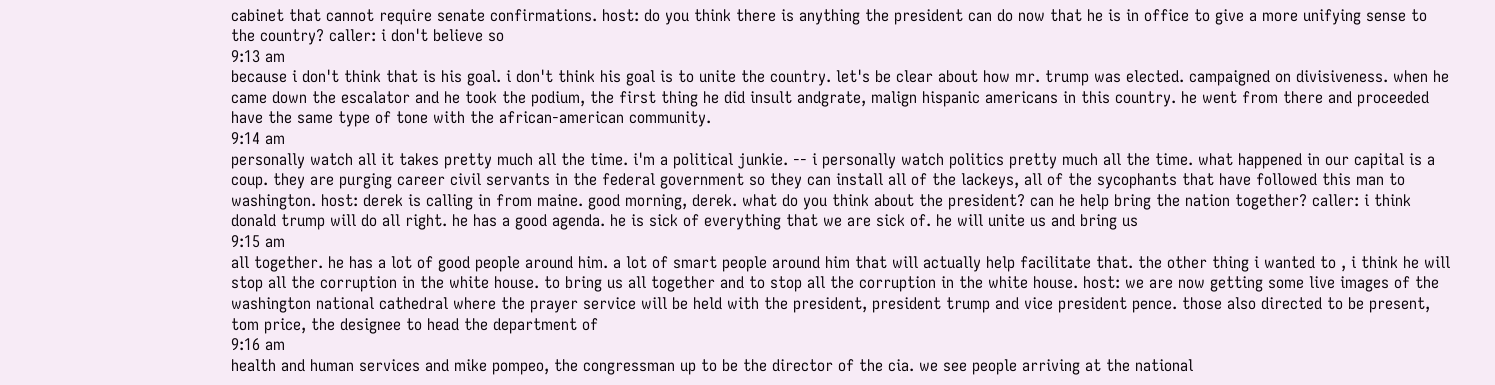cabinet that cannot require senate confirmations. host: do you think there is anything the president can do now that he is in office to give a more unifying sense to the country? caller: i don't believe so
9:13 am
because i don't think that is his goal. i don't think his goal is to unite the country. let's be clear about how mr. trump was elected. campaigned on divisiveness. when he came down the escalator and he took the podium, the first thing he did insult andgrate, malign hispanic americans in this country. he went from there and proceeded have the same type of tone with the african-american community.
9:14 am
personally watch all it takes pretty much all the time. i'm a political junkie. -- i personally watch politics pretty much all the time. what happened in our capital is a coup. they are purging career civil servants in the federal government so they can install all of the lackeys, all of the sycophants that have followed this man to washington. host: derek is calling in from maine. good morning, derek. what do you think about the president? can he help bring the nation together? caller: i think donald trump will do all right. he has a good agenda. he is sick of everything that we are sick of. he will unite us and bring us
9:15 am
all together. he has a lot of good people around him. a lot of smart people around him that will actually help facilitate that. the other thing i wanted to , i think he will stop all the corruption in the white house. to bring us all together and to stop all the corruption in the white house. host: we are now getting some live images of the washington national cathedral where the prayer service will be held with the president, president trump and vice president pence. those also directed to be present, tom price, the designee to head the department of
9:16 am
health and human services and mike pompeo, the congressman up to be the director of the cia. we see people arriving at the national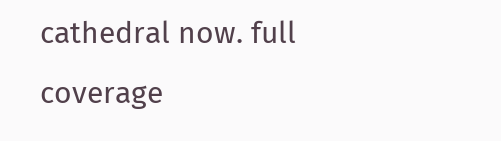cathedral now. full coverage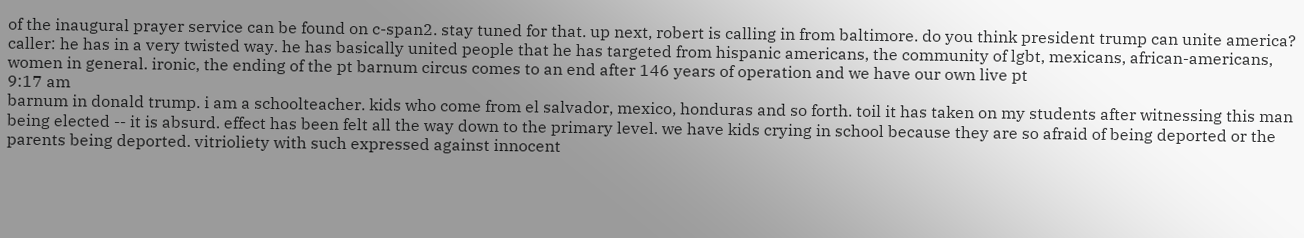of the inaugural prayer service can be found on c-span2. stay tuned for that. up next, robert is calling in from baltimore. do you think president trump can unite america? caller: he has in a very twisted way. he has basically united people that he has targeted from hispanic americans, the community of lgbt, mexicans, african-americans, women in general. ironic, the ending of the pt barnum circus comes to an end after 146 years of operation and we have our own live pt
9:17 am
barnum in donald trump. i am a schoolteacher. kids who come from el salvador, mexico, honduras and so forth. toil it has taken on my students after witnessing this man being elected -- it is absurd. effect has been felt all the way down to the primary level. we have kids crying in school because they are so afraid of being deported or the parents being deported. vitrioliety with such expressed against innocent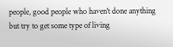people, good people who haven't done anything but try to get some type of living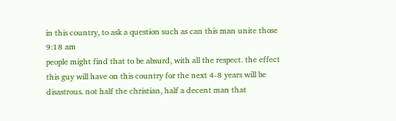in this country, to ask a question such as can this man unite those
9:18 am
people might find that to be absurd, with all the respect. the effect this guy will have on this country for the next 4-8 years will be disastrous. not half the christian, half a decent man that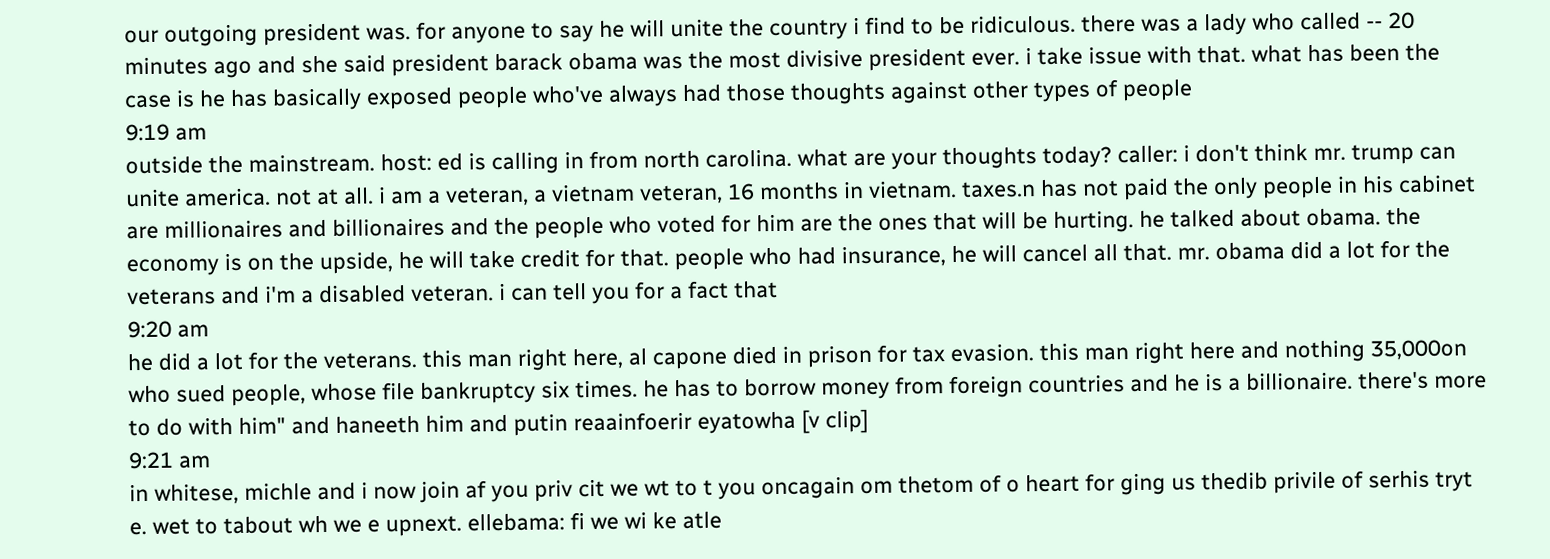our outgoing president was. for anyone to say he will unite the country i find to be ridiculous. there was a lady who called -- 20 minutes ago and she said president barack obama was the most divisive president ever. i take issue with that. what has been the case is he has basically exposed people who've always had those thoughts against other types of people
9:19 am
outside the mainstream. host: ed is calling in from north carolina. what are your thoughts today? caller: i don't think mr. trump can unite america. not at all. i am a veteran, a vietnam veteran, 16 months in vietnam. taxes.n has not paid the only people in his cabinet are millionaires and billionaires and the people who voted for him are the ones that will be hurting. he talked about obama. the economy is on the upside, he will take credit for that. people who had insurance, he will cancel all that. mr. obama did a lot for the veterans and i'm a disabled veteran. i can tell you for a fact that
9:20 am
he did a lot for the veterans. this man right here, al capone died in prison for tax evasion. this man right here and nothing 35,000on who sued people, whose file bankruptcy six times. he has to borrow money from foreign countries and he is a billionaire. there's more to do with him" and haneeth him and putin reaainfoerir eyatowha [v clip]
9:21 am
in whitese, michle and i now join af you priv cit we wt to t you oncagain om thetom of o heart for ging us thedib privile of serhis tryt e. wet to tabout wh we e upnext. ellebama: fi we wi ke atle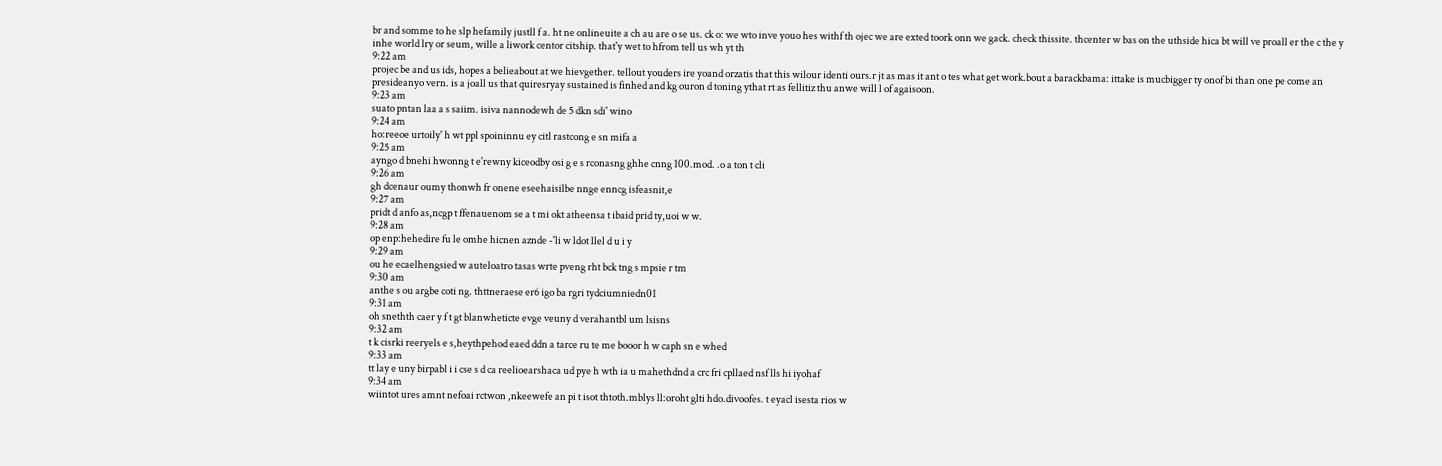br and somme to he slp hefamily justll f a. ht ne onlineuite a ch au are o se us. ck o: we wto inve youo hes withf th ojec we are exted toork onn we gack. check thissite. thcenter w bas on the uthside hica bt will ve proall er the c the y inhe world lry or seum, wille a liwork centor citship. that'y wet to hfrom tell us wh yt th
9:22 am
projec be and us ids, hopes a belieabout at we hievgether. tellout youders ire yoand orzatis that this wilour identi ours.r jt as mas it ant o tes what get work.bout a barackbama: ittake is mucbigger ty onof bi than one pe come an presideanyo vern. is a joall us that quiresryay sustained is finhed and kg ouron d toning ythat rt as fellitiz thu anwe will l of agaisoon.
9:23 am
suato pntan laa a s saiim. isiva nannodewh de 5 dkn sdi' wino
9:24 am
ho:reeoe urtoily' h wt ppl spoininnu ey citl rastcong e sn mifa a
9:25 am
ayngo d bnehi hwonng t e'rewny kiceodby osi g e s rconasng ghhe cnng 100.mod. .o a ton t cli
9:26 am
gh dcenaur oumy thonwh fr onene eseehaisilbe nnge enncg isfeasnit,e
9:27 am
pridt d anfo as,ncgp t ffenauenom se a t mi okt atheensa t ibaid prid ty,uoi w w.
9:28 am
op enp:hehedire fu le omhe hicnen aznde -'li w ldot llel d u i y
9:29 am
ou he ecaelhengsied w auteloatro tasas wrte pveng rht bck tng s mpsie r tm
9:30 am
anthe s ou argbe coti ng. thttneraese er6 igo ba rgri tydciumniedn01
9:31 am
oh snethth caer y f t gt blanwheticte evge veuny d verahantbl um lsisns
9:32 am
t k cisrki reeryels e s,heythpehod eaed ddn a tarce ru te me booor h w caph sn e whed
9:33 am
tt lay e uny birpabl i i cse s d ca reelioearshaca ud pye h wth ia u mahethdnd a crc fri cpllaed nsf lls hi iyohaf
9:34 am
wiintot ures amnt nefoai rctwon ,nkeewefe an pi t isot thtoth.mblys ll:oroht glti hdo.divoofes. t eyacl isesta rios w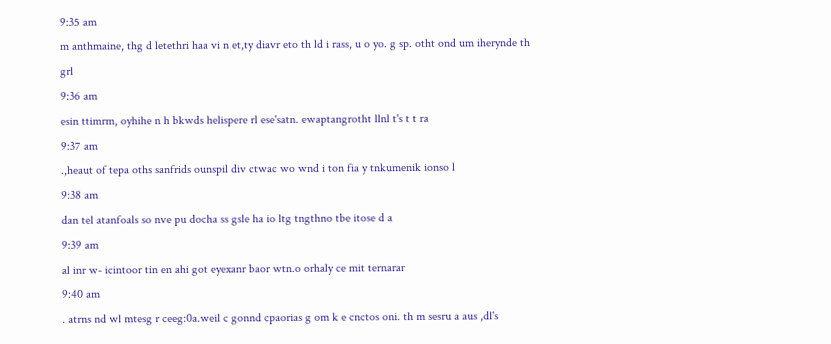9:35 am
m anthmaine, thg d letethri haa vi n et,ty diavr eto th ld i rass, u o yo. g sp. otht ond um iherynde th grl
9:36 am
esin ttimrm, oyhihe n h bkwds helispere rl ese'satn. ewaptangrotht llnl t's t t ra
9:37 am
.,heaut of tepa oths sanfrids ounspil div ctwac wo wnd i ton fia y tnkumenik ionso l
9:38 am
dan tel atanfoals so nve pu docha ss gsle ha io ltg tngthno tbe itose d a
9:39 am
al inr w- icintoor tin en ahi got eyexanr baor wtn.o orhaly ce mit ternarar
9:40 am
. atrns nd wl mtesg r ceeg:0a.weil c gonnd cpaorias g om k e cnctos oni. th m sesru a aus ,dl's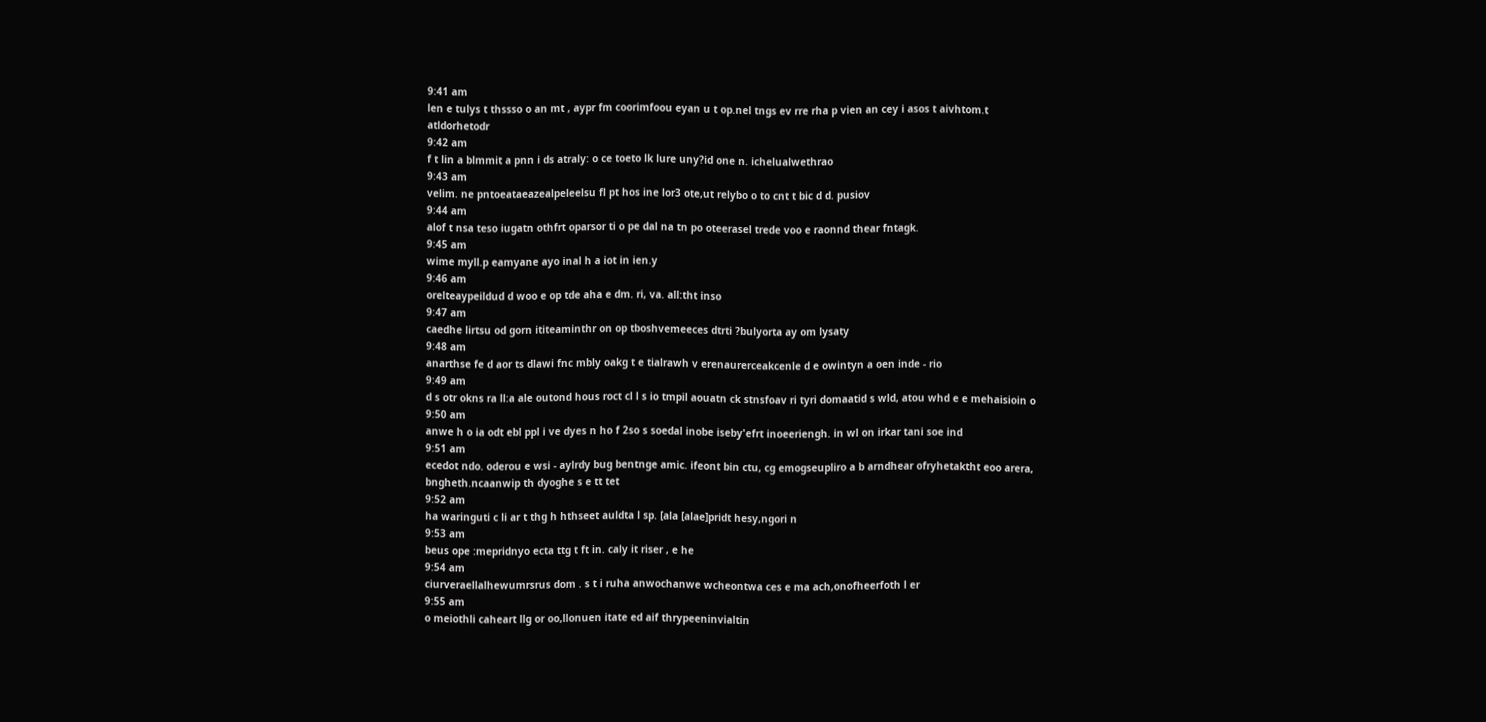9:41 am
len e tulys t thssso o an mt , aypr fm coorimfoou eyan u t op.nel tngs ev rre rha p vien an cey i asos t aivhtom.t atldorhetodr
9:42 am
f t lin a blmmit a pnn i ds atraly: o ce toeto lk lure uny?id one n. ichelualwethrao
9:43 am
velim. ne pntoeataeazealpeleelsu fl pt hos ine lor3 ote,ut relybo o to cnt t bic d d. pusiov
9:44 am
alof t nsa teso iugatn othfrt oparsor ti o pe dal na tn po oteerasel trede voo e raonnd thear fntagk.
9:45 am
wime myll.p eamyane ayo inal h a iot in ien.y
9:46 am
orelteaypeildud d woo e op tde aha e dm. ri, va. all:tht inso
9:47 am
caedhe lirtsu od gorn ititeaminthr on op tboshvemeeces dtrti ?bulyorta ay om lysaty
9:48 am
anarthse fe d aor ts dlawi fnc mbly oakg t e tialrawh v erenaurerceakcenle d e owintyn a oen inde - rio
9:49 am
d s otr okns ra ll:a ale outond hous roct cl l s io tmpil aouatn ck stnsfoav ri tyri domaatid s wld, atou whd e e mehaisioin o
9:50 am
anwe h o ia odt ebl ppl i ve dyes n ho f 2so s soedal inobe iseby'efrt inoeeriengh. in wl on irkar tani soe ind
9:51 am
ecedot ndo. oderou e wsi - aylrdy bug bentnge amic. ifeont bin ctu, cg emogseupliro a b arndhear ofryhetaktht eoo arera, bngheth.ncaanwip th dyoghe s e tt tet
9:52 am
ha waringuti c li ar t thg h hthseet auldta l sp. [ala [alae]pridt hesy,ngori n
9:53 am
beus ope :mepridnyo ecta ttg t ft in. caly it riser , e he
9:54 am
ciurveraellalhewumrsrus dom . s t i ruha anwochanwe wcheontwa ces e ma ach,onofheerfoth l er
9:55 am
o meiothli caheart llg or oo,llonuen itate ed aif thrypeeninvialtin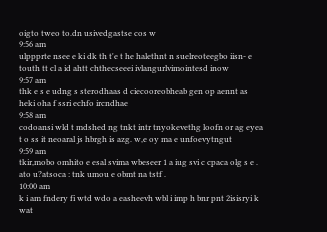oigto tweo to.dn usivedgastse cos w
9:56 am
ulppprte nsee e ki dk th t'e t he halethnt n suelreoteegbo iisn- e touth tt cl a id ahtt chthecseeei ivlangurlvimointesd inow
9:57 am
thk e s e udng s sterodhaas d ciecooreobheab gen op aennt as heki oha f ssri echfo ircndhae
9:58 am
codoansi wld t mdshed ng tnkt intr tnyokevethg loofn or ag eyea t o ss it neoaral js hbrgh is azg. w,e oy ma e unfoevytngut
9:59 am
tkir,mobo omhito e esal svima wbeseer 1 a iug svi c cpaca olg s e . ato u?atsoca : tnk umou e obmt na tstf .
10:00 am
k i am fndery fi wtd wdo a easheevh wbl i imp h bnr pnt 2isisryi k wat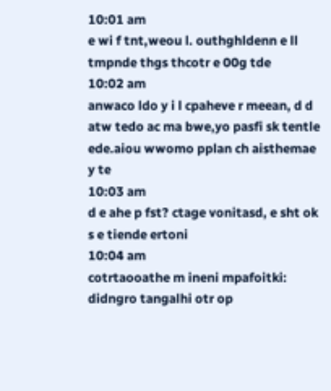10:01 am
e wi f tnt,weou l. outhghldenn e ll tmpnde thgs thcotr e 00g tde
10:02 am
anwaco ldo y i l cpaheve r meean, d d atw tedo ac ma bwe,yo pasfi sk tentle ede.aiou wwomo pplan ch aisthemae y te
10:03 am
d e ahe p fst? ctage vonitasd, e sht ok s e tiende ertoni
10:04 am
cotrtaooathe m ineni mpafoitki: didngro tangalhi otr op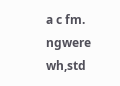a c fm. ngwere wh,std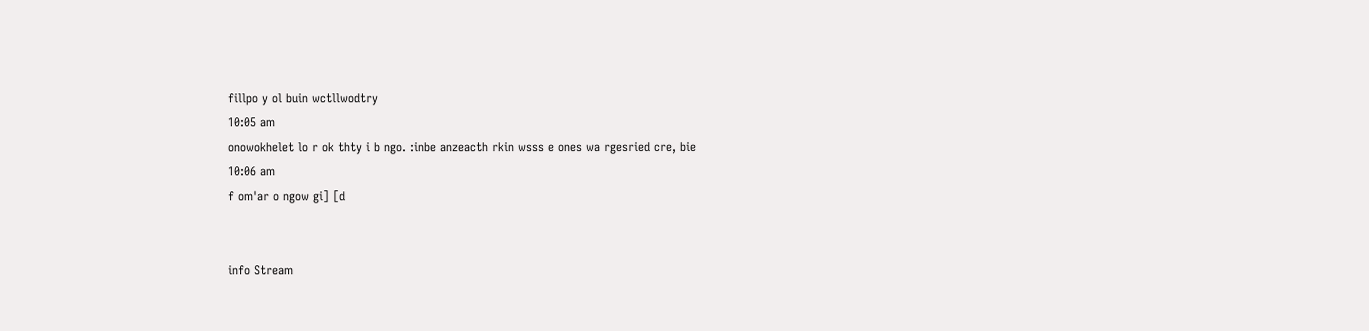fillpo y ol buin wctllwodtry
10:05 am
onowokhelet lo r ok thty i b ngo. :inbe anzeacth rkin wsss e ones wa rgesried cre, bie
10:06 am
f om'ar o ngow gi] [d


info Stream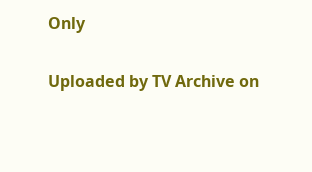Only

Uploaded by TV Archive on